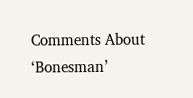Comments About ‘Bonesman’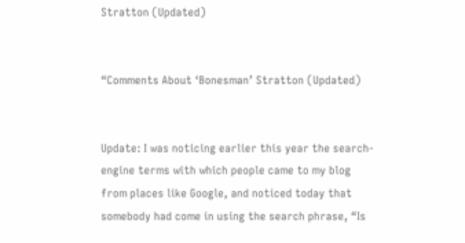Stratton (Updated)


“Comments About ‘Bonesman’ Stratton (Updated)


Update: I was noticing earlier this year the search-engine terms with which people came to my blog from places like Google, and noticed today that somebody had come in using the search phrase, “Is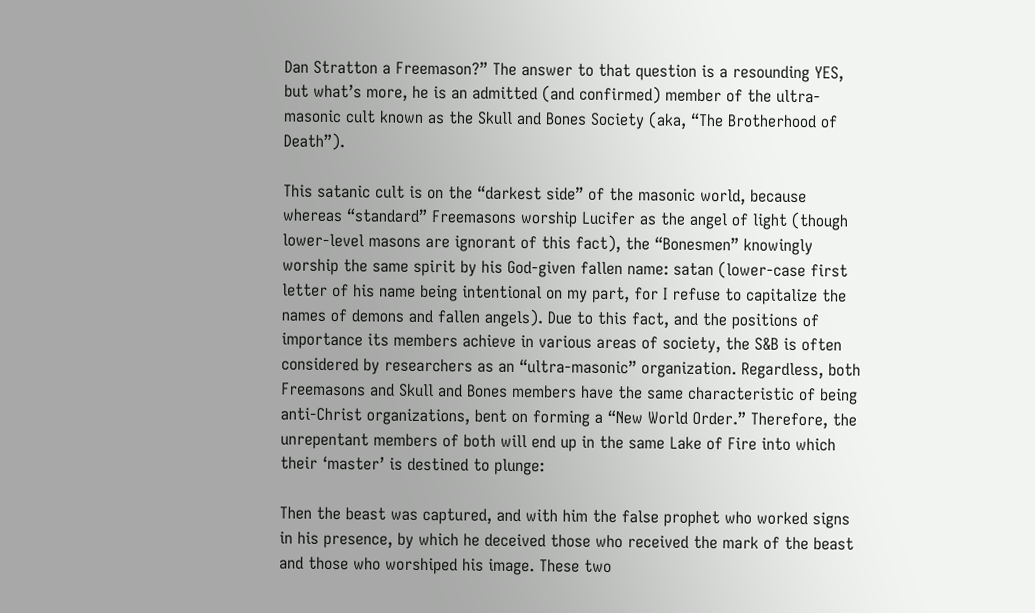Dan Stratton a Freemason?” The answer to that question is a resounding YES, but what’s more, he is an admitted (and confirmed) member of the ultra-masonic cult known as the Skull and Bones Society (aka, “The Brotherhood of Death”).

This satanic cult is on the “darkest side” of the masonic world, because whereas “standard” Freemasons worship Lucifer as the angel of light (though lower-level masons are ignorant of this fact), the “Bonesmen” knowingly worship the same spirit by his God-given fallen name: satan (lower-case first letter of his name being intentional on my part, for I refuse to capitalize the names of demons and fallen angels). Due to this fact, and the positions of importance its members achieve in various areas of society, the S&B is often considered by researchers as an “ultra-masonic” organization. Regardless, both Freemasons and Skull and Bones members have the same characteristic of being anti-Christ organizations, bent on forming a “New World Order.” Therefore, the unrepentant members of both will end up in the same Lake of Fire into which their ‘master’ is destined to plunge:

Then the beast was captured, and with him the false prophet who worked signs in his presence, by which he deceived those who received the mark of the beast and those who worshiped his image. These two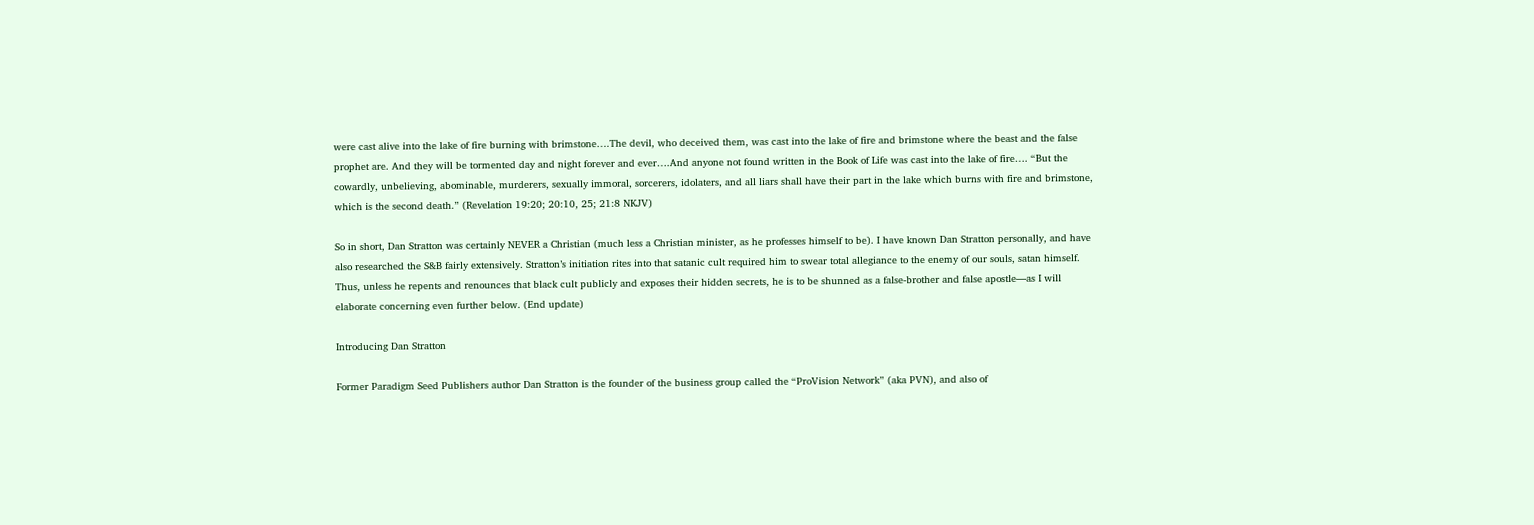were cast alive into the lake of fire burning with brimstone….The devil, who deceived them, was cast into the lake of fire and brimstone where the beast and the false prophet are. And they will be tormented day and night forever and ever….And anyone not found written in the Book of Life was cast into the lake of fire…. “But the cowardly, unbelieving, abominable, murderers, sexually immoral, sorcerers, idolaters, and all liars shall have their part in the lake which burns with fire and brimstone, which is the second death.” (Revelation 19:20; 20:10, 25; 21:8 NKJV)

So in short, Dan Stratton was certainly NEVER a Christian (much less a Christian minister, as he professes himself to be). I have known Dan Stratton personally, and have also researched the S&B fairly extensively. Stratton’s initiation rites into that satanic cult required him to swear total allegiance to the enemy of our souls, satan himself. Thus, unless he repents and renounces that black cult publicly and exposes their hidden secrets, he is to be shunned as a false-brother and false apostle—as I will elaborate concerning even further below. (End update)

Introducing Dan Stratton

Former Paradigm Seed Publishers author Dan Stratton is the founder of the business group called the “ProVision Network” (aka PVN), and also of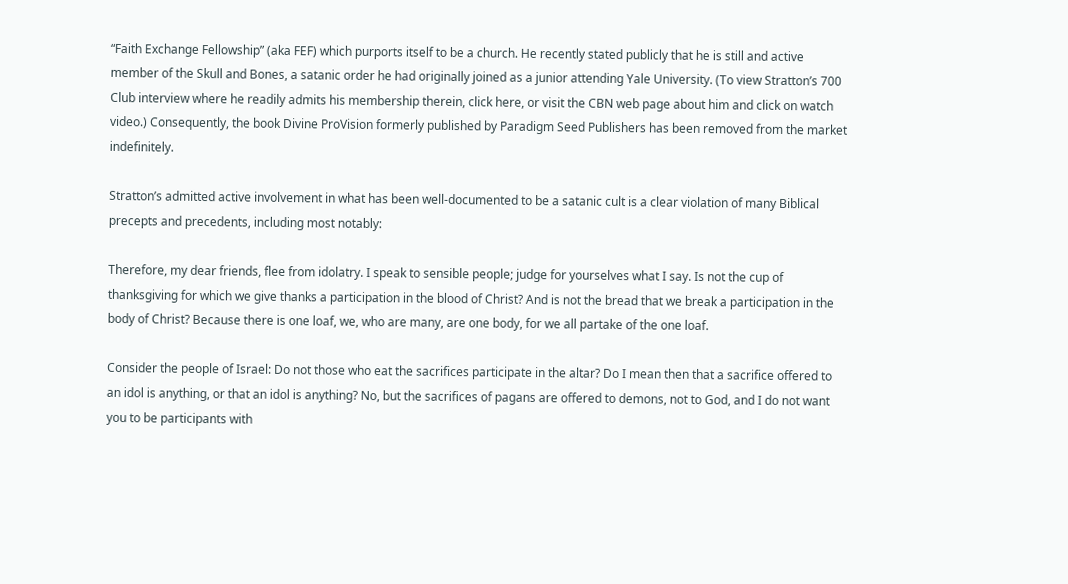“Faith Exchange Fellowship” (aka FEF) which purports itself to be a church. He recently stated publicly that he is still and active member of the Skull and Bones, a satanic order he had originally joined as a junior attending Yale University. (To view Stratton’s 700 Club interview where he readily admits his membership therein, click here, or visit the CBN web page about him and click on watch video.) Consequently, the book Divine ProVision formerly published by Paradigm Seed Publishers has been removed from the market indefinitely.

Stratton’s admitted active involvement in what has been well-documented to be a satanic cult is a clear violation of many Biblical precepts and precedents, including most notably:

Therefore, my dear friends, flee from idolatry. I speak to sensible people; judge for yourselves what I say. Is not the cup of thanksgiving for which we give thanks a participation in the blood of Christ? And is not the bread that we break a participation in the body of Christ? Because there is one loaf, we, who are many, are one body, for we all partake of the one loaf.

Consider the people of Israel: Do not those who eat the sacrifices participate in the altar? Do I mean then that a sacrifice offered to an idol is anything, or that an idol is anything? No, but the sacrifices of pagans are offered to demons, not to God, and I do not want you to be participants with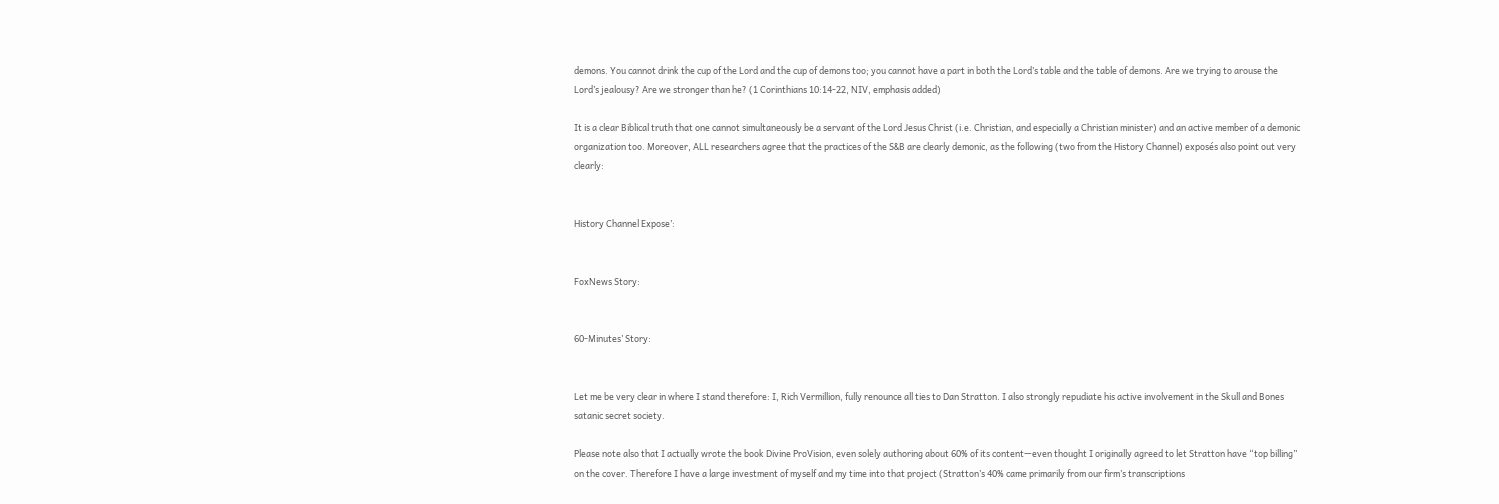demons. You cannot drink the cup of the Lord and the cup of demons too; you cannot have a part in both the Lord’s table and the table of demons. Are we trying to arouse the Lord’s jealousy? Are we stronger than he? (1 Corinthians 10:14-22, NIV, emphasis added)

It is a clear Biblical truth that one cannot simultaneously be a servant of the Lord Jesus Christ (i.e. Christian, and especially a Christian minister) and an active member of a demonic organization too. Moreover, ALL researchers agree that the practices of the S&B are clearly demonic, as the following (two from the History Channel) exposés also point out very clearly:


History Channel Expose’:


FoxNews Story:


60-Minutes’ Story:


Let me be very clear in where I stand therefore: I, Rich Vermillion, fully renounce all ties to Dan Stratton. I also strongly repudiate his active involvement in the Skull and Bones satanic secret society.

Please note also that I actually wrote the book Divine ProVision, even solely authoring about 60% of its content—even thought I originally agreed to let Stratton have “top billing” on the cover. Therefore I have a large investment of myself and my time into that project (Stratton’s 40% came primarily from our firm’s transcriptions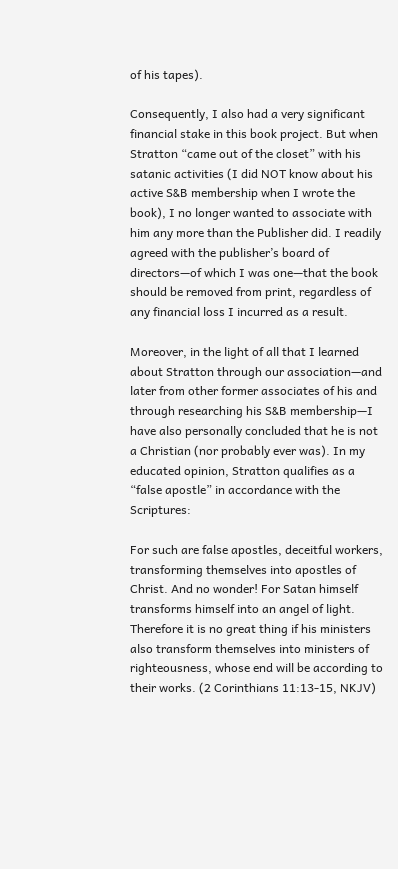of his tapes).

Consequently, I also had a very significant financial stake in this book project. But when Stratton “came out of the closet” with his satanic activities (I did NOT know about his active S&B membership when I wrote the book), I no longer wanted to associate with him any more than the Publisher did. I readily agreed with the publisher’s board of directors—of which I was one—that the book should be removed from print, regardless of any financial loss I incurred as a result.

Moreover, in the light of all that I learned about Stratton through our association—and later from other former associates of his and through researching his S&B membership—I have also personally concluded that he is not a Christian (nor probably ever was). In my educated opinion, Stratton qualifies as a “false apostle” in accordance with the Scriptures:

For such are false apostles, deceitful workers, transforming themselves into apostles of Christ. And no wonder! For Satan himself transforms himself into an angel of light. Therefore it is no great thing if his ministers also transform themselves into ministers of righteousness, whose end will be according to their works. (2 Corinthians 11:13-15, NKJV)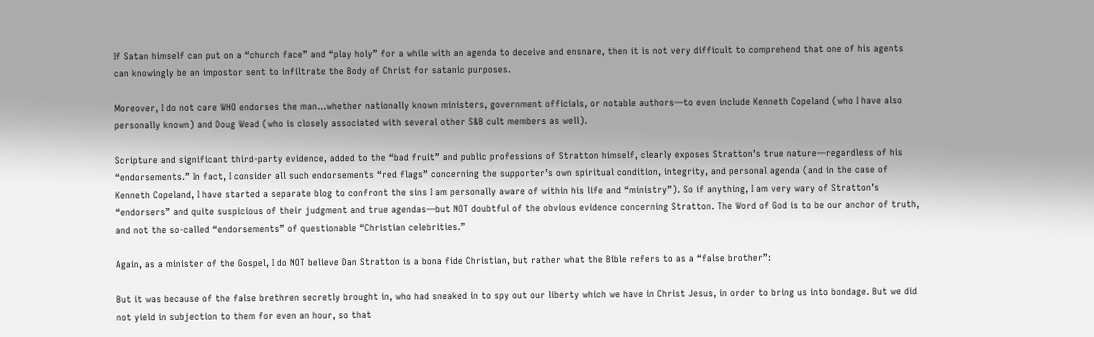If Satan himself can put on a “church face” and “play holy” for a while with an agenda to deceive and ensnare, then it is not very difficult to comprehend that one of his agents can knowingly be an impostor sent to infiltrate the Body of Christ for satanic purposes.

Moreover, I do not care WHO endorses the man…whether nationally known ministers, government officials, or notable authors—to even include Kenneth Copeland (who I have also personally known) and Doug Wead (who is closely associated with several other S&B cult members as well).

Scripture and significant third-party evidence, added to the “bad fruit” and public professions of Stratton himself, clearly exposes Stratton’s true nature—regardless of his “endorsements.” In fact, I consider all such endorsements “red flags” concerning the supporter’s own spiritual condition, integrity, and personal agenda (and in the case of Kenneth Copeland, I have started a separate blog to confront the sins I am personally aware of within his life and “ministry”). So if anything, I am very wary of Stratton’s “endorsers” and quite suspicious of their judgment and true agendas—but NOT doubtful of the obvious evidence concerning Stratton. The Word of God is to be our anchor of truth, and not the so-called “endorsements” of questionable “Christian celebrities.”

Again, as a minister of the Gospel, I do NOT believe Dan Stratton is a bona fide Christian, but rather what the Bible refers to as a “false brother”:

But it was because of the false brethren secretly brought in, who had sneaked in to spy out our liberty which we have in Christ Jesus, in order to bring us into bondage. But we did not yield in subjection to them for even an hour, so that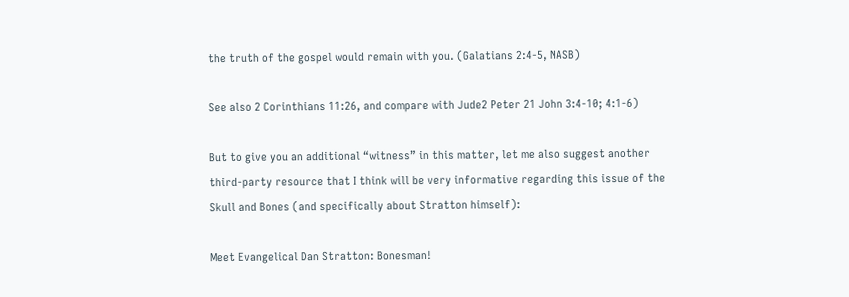the truth of the gospel would remain with you. (Galatians 2:4-5, NASB)

See also 2 Corinthians 11:26, and compare with Jude2 Peter 21 John 3:4-10; 4:1-6)

But to give you an additional “witness” in this matter, let me also suggest another third-party resource that I think will be very informative regarding this issue of the Skull and Bones (and specifically about Stratton himself):

Meet Evangelical Dan Stratton: Bonesman!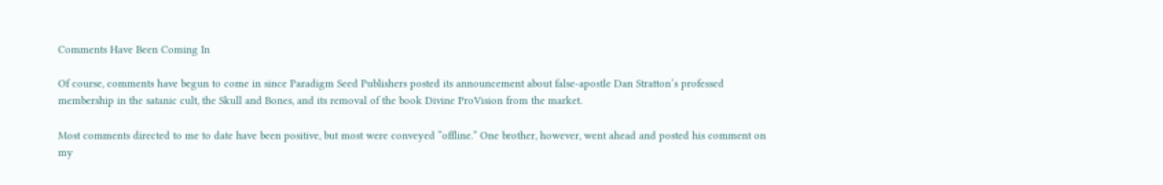Comments Have Been Coming In

Of course, comments have begun to come in since Paradigm Seed Publishers posted its announcement about false-apostle Dan Stratton’s professed membership in the satanic cult, the Skull and Bones, and its removal of the book Divine ProVision from the market.

Most comments directed to me to date have been positive, but most were conveyed “offline.” One brother, however, went ahead and posted his comment on my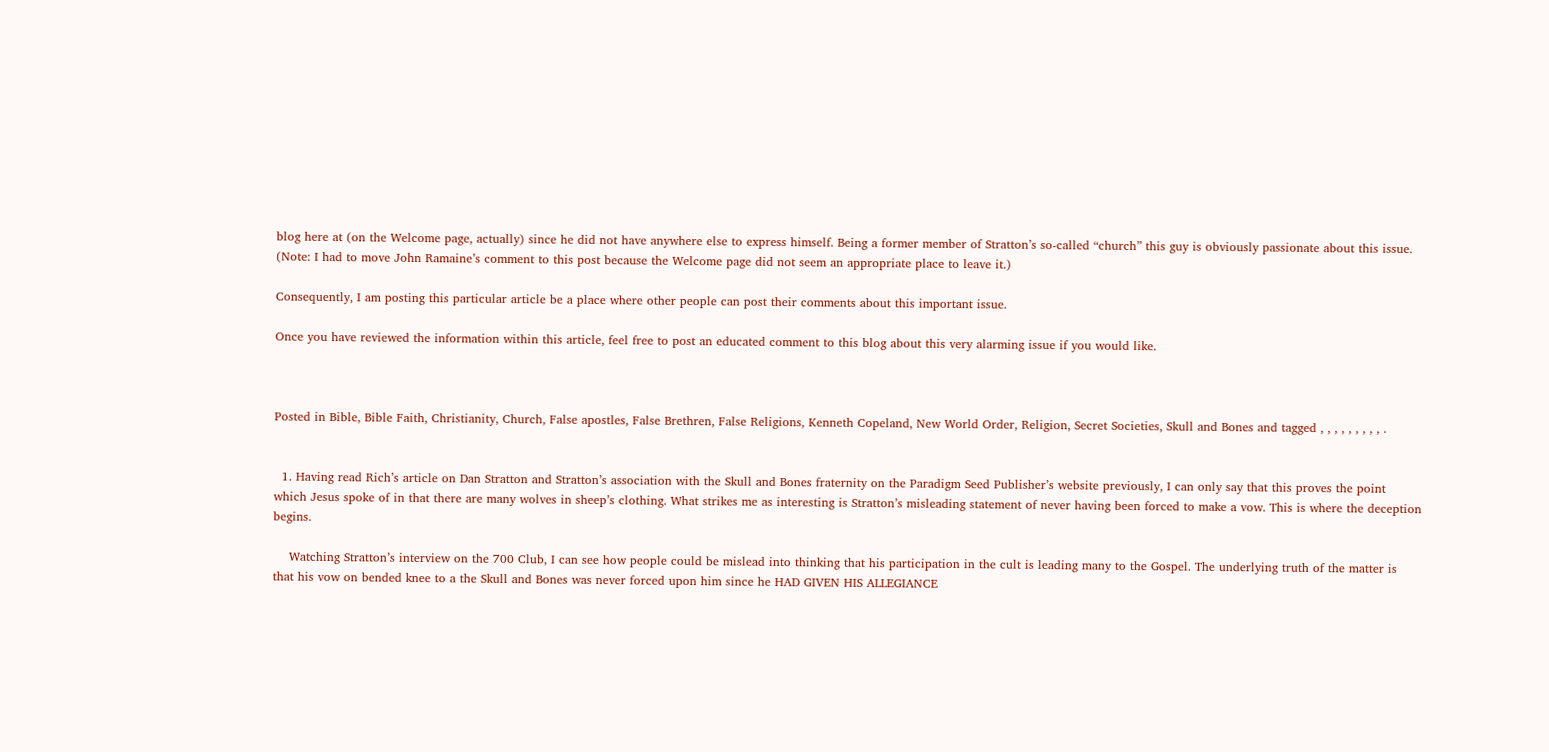blog here at (on the Welcome page, actually) since he did not have anywhere else to express himself. Being a former member of Stratton’s so-called “church” this guy is obviously passionate about this issue. (Note: I had to move John Ramaine’s comment to this post because the Welcome page did not seem an appropriate place to leave it.)

Consequently, I am posting this particular article be a place where other people can post their comments about this important issue.

Once you have reviewed the information within this article, feel free to post an educated comment to this blog about this very alarming issue if you would like.



Posted in Bible, Bible Faith, Christianity, Church, False apostles, False Brethren, False Religions, Kenneth Copeland, New World Order, Religion, Secret Societies, Skull and Bones and tagged , , , , , , , , , .


  1. Having read Rich’s article on Dan Stratton and Stratton’s association with the Skull and Bones fraternity on the Paradigm Seed Publisher’s website previously, I can only say that this proves the point which Jesus spoke of in that there are many wolves in sheep’s clothing. What strikes me as interesting is Stratton’s misleading statement of never having been forced to make a vow. This is where the deception begins.

    Watching Stratton’s interview on the 700 Club, I can see how people could be mislead into thinking that his participation in the cult is leading many to the Gospel. The underlying truth of the matter is that his vow on bended knee to a the Skull and Bones was never forced upon him since he HAD GIVEN HIS ALLEGIANCE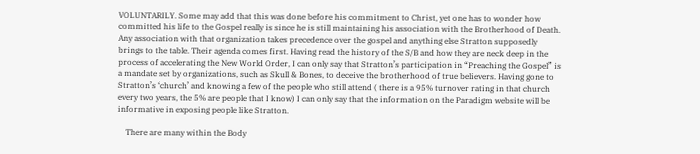VOLUNTARILY. Some may add that this was done before his commitment to Christ, yet one has to wonder how committed his life to the Gospel really is since he is still maintaining his association with the Brotherhood of Death. Any association with that organization takes precedence over the gospel and anything else Stratton supposedly brings to the table. Their agenda comes first. Having read the history of the S/B and how they are neck deep in the process of accelerating the New World Order, I can only say that Stratton’s participation in “Preaching the Gospel” is a mandate set by organizations, such as Skull & Bones, to deceive the brotherhood of true believers. Having gone to Stratton’s ‘church’ and knowing a few of the people who still attend ( there is a 95% turnover rating in that church every two years, the 5% are people that I know) I can only say that the information on the Paradigm website will be informative in exposing people like Stratton.

    There are many within the Body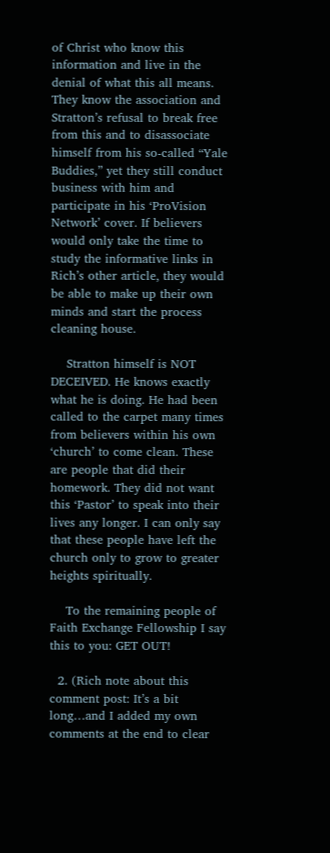of Christ who know this information and live in the denial of what this all means. They know the association and Stratton’s refusal to break free from this and to disassociate himself from his so-called “Yale Buddies,” yet they still conduct business with him and participate in his ‘ProVision Network’ cover. If believers would only take the time to study the informative links in Rich’s other article, they would be able to make up their own minds and start the process cleaning house.

    Stratton himself is NOT DECEIVED. He knows exactly what he is doing. He had been called to the carpet many times from believers within his own ‘church’ to come clean. These are people that did their homework. They did not want this ‘Pastor’ to speak into their lives any longer. I can only say that these people have left the church only to grow to greater heights spiritually.

    To the remaining people of Faith Exchange Fellowship I say this to you: GET OUT!

  2. (Rich note about this comment post: It’s a bit long…and I added my own comments at the end to clear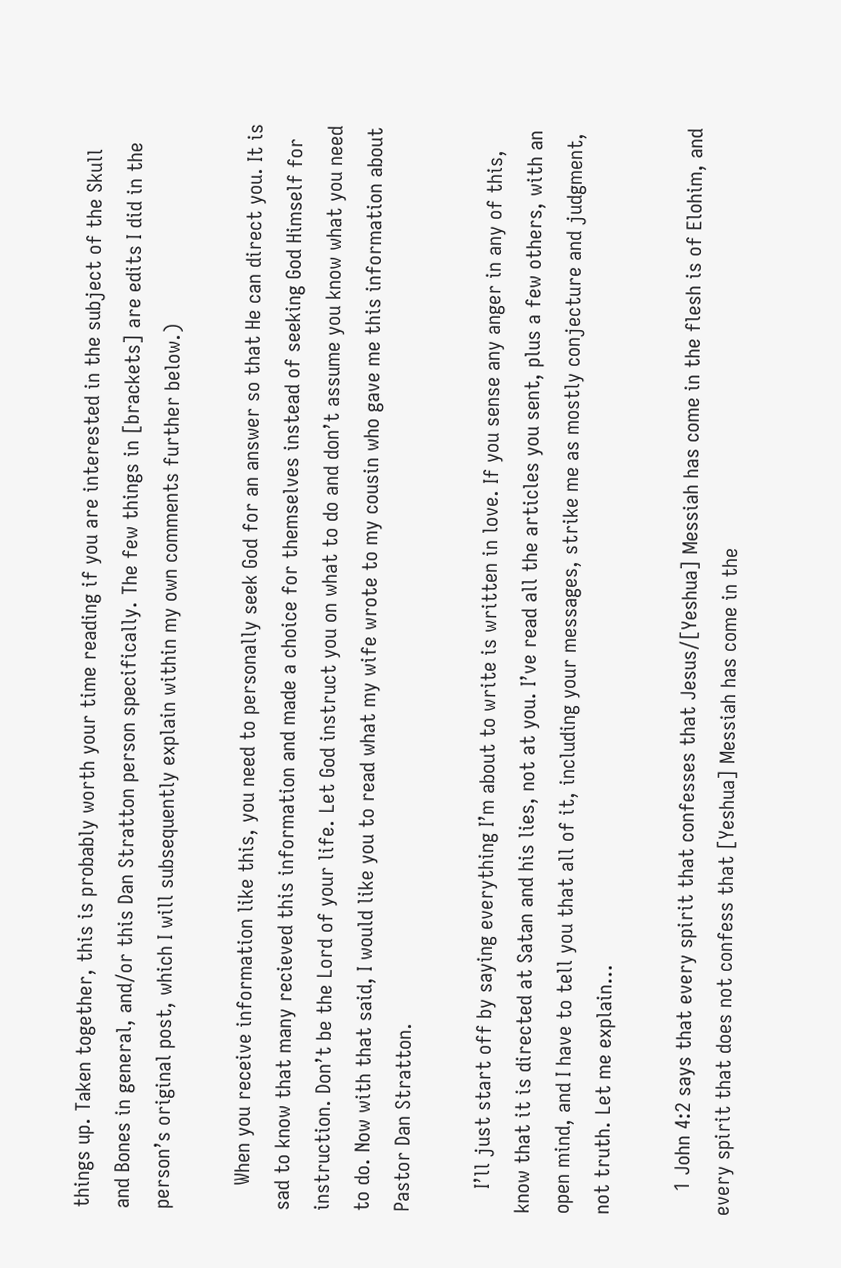things up. Taken together, this is probably worth your time reading if you are interested in the subject of the Skull and Bones in general, and/or this Dan Stratton person specifically. The few things in [brackets] are edits I did in the person’s original post, which I will subsequently explain within my own comments further below.)

    When you receive information like this, you need to personally seek God for an answer so that He can direct you. It is sad to know that many recieved this information and made a choice for themselves instead of seeking God Himself for instruction. Don’t be the Lord of your life. Let God instruct you on what to do and don’t assume you know what you need to do. Now with that said, I would like you to read what my wife wrote to my cousin who gave me this information about Pastor Dan Stratton.

    I’ll just start off by saying everything I’m about to write is written in love. If you sense any anger in any of this, know that it is directed at Satan and his lies, not at you. I’ve read all the articles you sent, plus a few others, with an open mind, and I have to tell you that all of it, including your messages, strike me as mostly conjecture and judgment, not truth. Let me explain…

    1 John 4:2 says that every spirit that confesses that Jesus/[Yeshua] Messiah has come in the flesh is of Elohim, and every spirit that does not confess that [Yeshua] Messiah has come in the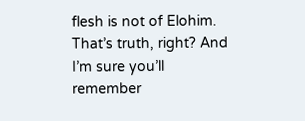flesh is not of Elohim. That’s truth, right? And I’m sure you’ll remember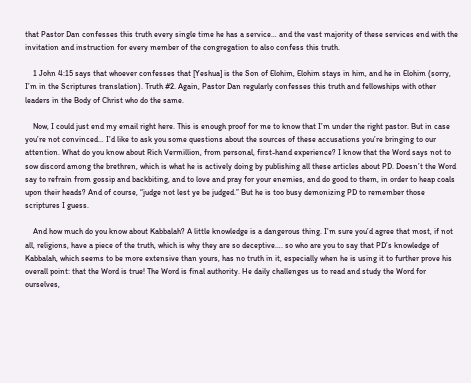that Pastor Dan confesses this truth every single time he has a service… and the vast majority of these services end with the invitation and instruction for every member of the congregation to also confess this truth.

    1 John 4:15 says that whoever confesses that [Yeshua] is the Son of Elohim, Elohim stays in him, and he in Elohim (sorry, I’m in the Scriptures translation). Truth #2. Again, Pastor Dan regularly confesses this truth and fellowships with other leaders in the Body of Christ who do the same.

    Now, I could just end my email right here. This is enough proof for me to know that I’m under the right pastor. But in case you’re not convinced… I’d like to ask you some questions about the sources of these accusations you’re bringing to our attention. What do you know about Rich Vermillion, from personal, first-hand experience? I know that the Word says not to sow discord among the brethren, which is what he is actively doing by publishing all these articles about PD. Doesn’t the Word say to refrain from gossip and backbiting, and to love and pray for your enemies, and do good to them, in order to heap coals upon their heads? And of course, “judge not lest ye be judged.” But he is too busy demonizing PD to remember those scriptures I guess.

    And how much do you know about Kabbalah? A little knowledge is a dangerous thing. I’m sure you’d agree that most, if not all, religions, have a piece of the truth, which is why they are so deceptive…. so who are you to say that PD’s knowledge of Kabbalah, which seems to be more extensive than yours, has no truth in it, especially when he is using it to further prove his overall point: that the Word is true! The Word is final authority. He daily challenges us to read and study the Word for ourselves,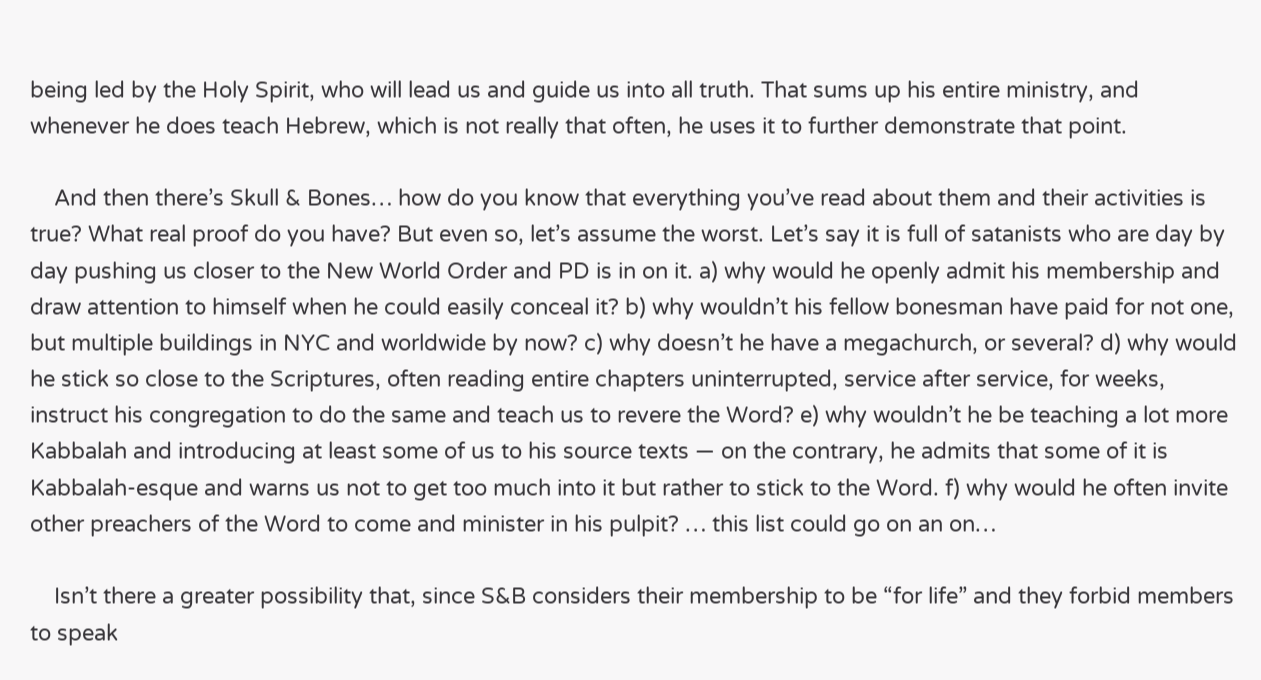being led by the Holy Spirit, who will lead us and guide us into all truth. That sums up his entire ministry, and whenever he does teach Hebrew, which is not really that often, he uses it to further demonstrate that point.

    And then there’s Skull & Bones… how do you know that everything you’ve read about them and their activities is true? What real proof do you have? But even so, let’s assume the worst. Let’s say it is full of satanists who are day by day pushing us closer to the New World Order and PD is in on it. a) why would he openly admit his membership and draw attention to himself when he could easily conceal it? b) why wouldn’t his fellow bonesman have paid for not one, but multiple buildings in NYC and worldwide by now? c) why doesn’t he have a megachurch, or several? d) why would he stick so close to the Scriptures, often reading entire chapters uninterrupted, service after service, for weeks, instruct his congregation to do the same and teach us to revere the Word? e) why wouldn’t he be teaching a lot more Kabbalah and introducing at least some of us to his source texts — on the contrary, he admits that some of it is Kabbalah-esque and warns us not to get too much into it but rather to stick to the Word. f) why would he often invite other preachers of the Word to come and minister in his pulpit? … this list could go on an on…

    Isn’t there a greater possibility that, since S&B considers their membership to be “for life” and they forbid members to speak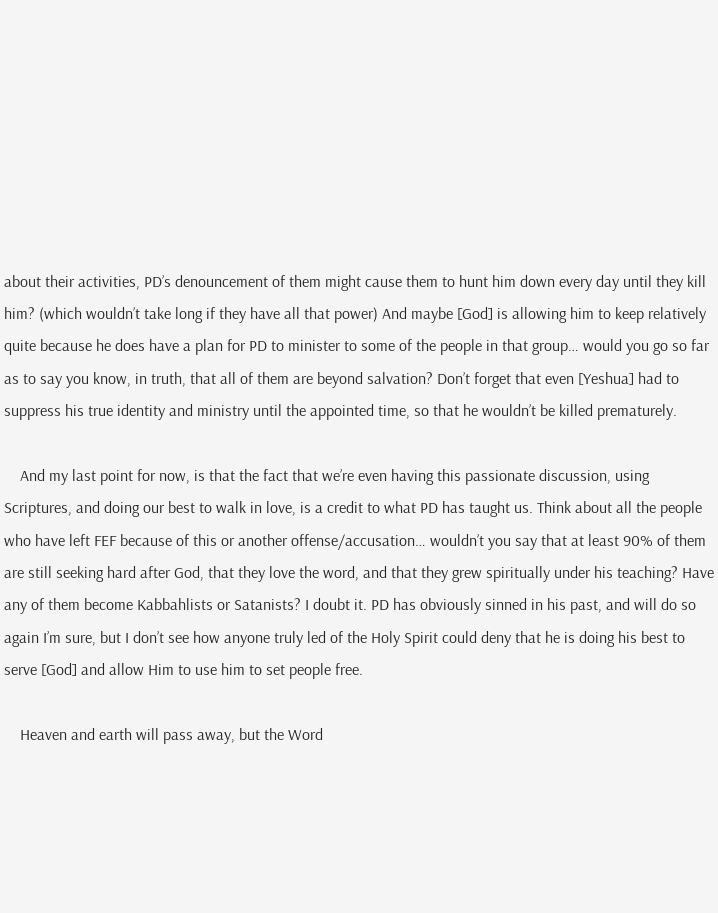about their activities, PD’s denouncement of them might cause them to hunt him down every day until they kill him? (which wouldn’t take long if they have all that power) And maybe [God] is allowing him to keep relatively quite because he does have a plan for PD to minister to some of the people in that group… would you go so far as to say you know, in truth, that all of them are beyond salvation? Don’t forget that even [Yeshua] had to suppress his true identity and ministry until the appointed time, so that he wouldn’t be killed prematurely.

    And my last point for now, is that the fact that we’re even having this passionate discussion, using Scriptures, and doing our best to walk in love, is a credit to what PD has taught us. Think about all the people who have left FEF because of this or another offense/accusation… wouldn’t you say that at least 90% of them are still seeking hard after God, that they love the word, and that they grew spiritually under his teaching? Have any of them become Kabbahlists or Satanists? I doubt it. PD has obviously sinned in his past, and will do so again I’m sure, but I don’t see how anyone truly led of the Holy Spirit could deny that he is doing his best to serve [God] and allow Him to use him to set people free.

    Heaven and earth will pass away, but the Word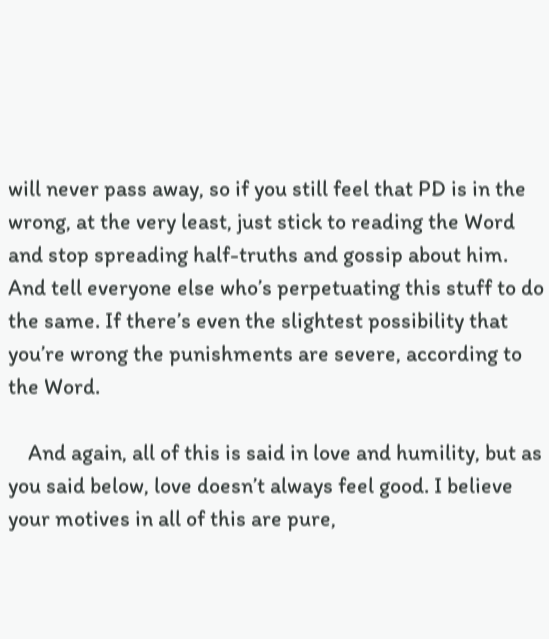will never pass away, so if you still feel that PD is in the wrong, at the very least, just stick to reading the Word and stop spreading half-truths and gossip about him. And tell everyone else who’s perpetuating this stuff to do the same. If there’s even the slightest possibility that you’re wrong the punishments are severe, according to the Word.

    And again, all of this is said in love and humility, but as you said below, love doesn’t always feel good. I believe your motives in all of this are pure,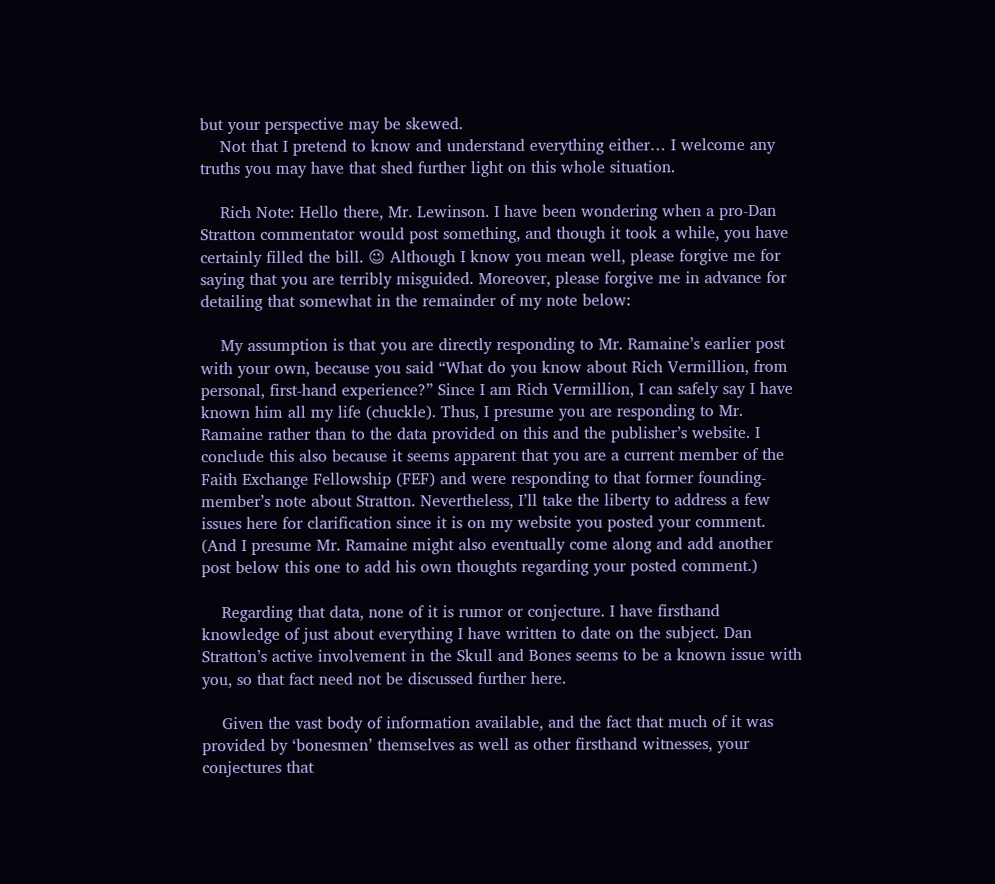but your perspective may be skewed.
    Not that I pretend to know and understand everything either… I welcome any truths you may have that shed further light on this whole situation.

    Rich Note: Hello there, Mr. Lewinson. I have been wondering when a pro-Dan Stratton commentator would post something, and though it took a while, you have certainly filled the bill. 😉 Although I know you mean well, please forgive me for saying that you are terribly misguided. Moreover, please forgive me in advance for detailing that somewhat in the remainder of my note below:

    My assumption is that you are directly responding to Mr. Ramaine’s earlier post with your own, because you said “What do you know about Rich Vermillion, from personal, first-hand experience?” Since I am Rich Vermillion, I can safely say I have known him all my life (chuckle). Thus, I presume you are responding to Mr. Ramaine rather than to the data provided on this and the publisher’s website. I conclude this also because it seems apparent that you are a current member of the Faith Exchange Fellowship (FEF) and were responding to that former founding-member’s note about Stratton. Nevertheless, I’ll take the liberty to address a few issues here for clarification since it is on my website you posted your comment. (And I presume Mr. Ramaine might also eventually come along and add another post below this one to add his own thoughts regarding your posted comment.)

    Regarding that data, none of it is rumor or conjecture. I have firsthand knowledge of just about everything I have written to date on the subject. Dan Stratton’s active involvement in the Skull and Bones seems to be a known issue with you, so that fact need not be discussed further here.

    Given the vast body of information available, and the fact that much of it was provided by ‘bonesmen’ themselves as well as other firsthand witnesses, your conjectures that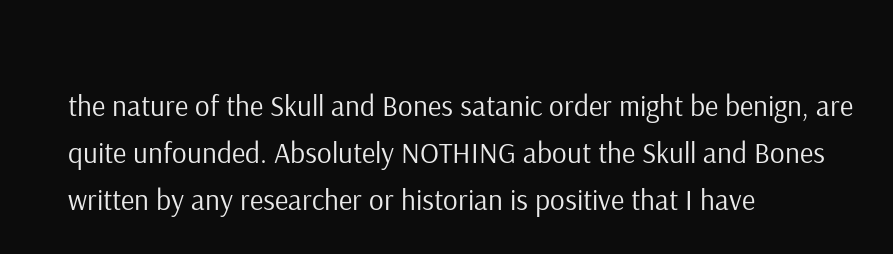the nature of the Skull and Bones satanic order might be benign, are quite unfounded. Absolutely NOTHING about the Skull and Bones written by any researcher or historian is positive that I have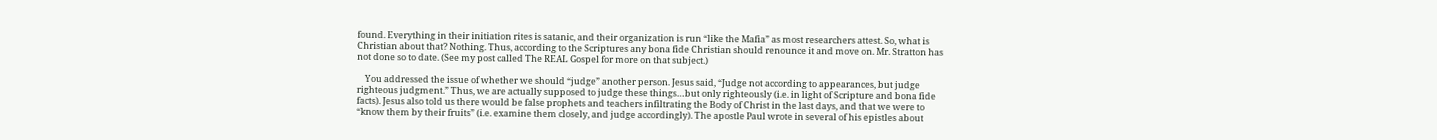found. Everything in their initiation rites is satanic, and their organization is run “like the Mafia” as most researchers attest. So, what is Christian about that? Nothing. Thus, according to the Scriptures any bona fide Christian should renounce it and move on. Mr. Stratton has not done so to date. (See my post called The REAL Gospel for more on that subject.)

    You addressed the issue of whether we should “judge” another person. Jesus said, “Judge not according to appearances, but judge righteous judgment.” Thus, we are actually supposed to judge these things…but only righteously (i.e. in light of Scripture and bona fide facts). Jesus also told us there would be false prophets and teachers infiltrating the Body of Christ in the last days, and that we were to “know them by their fruits” (i.e. examine them closely, and judge accordingly). The apostle Paul wrote in several of his epistles about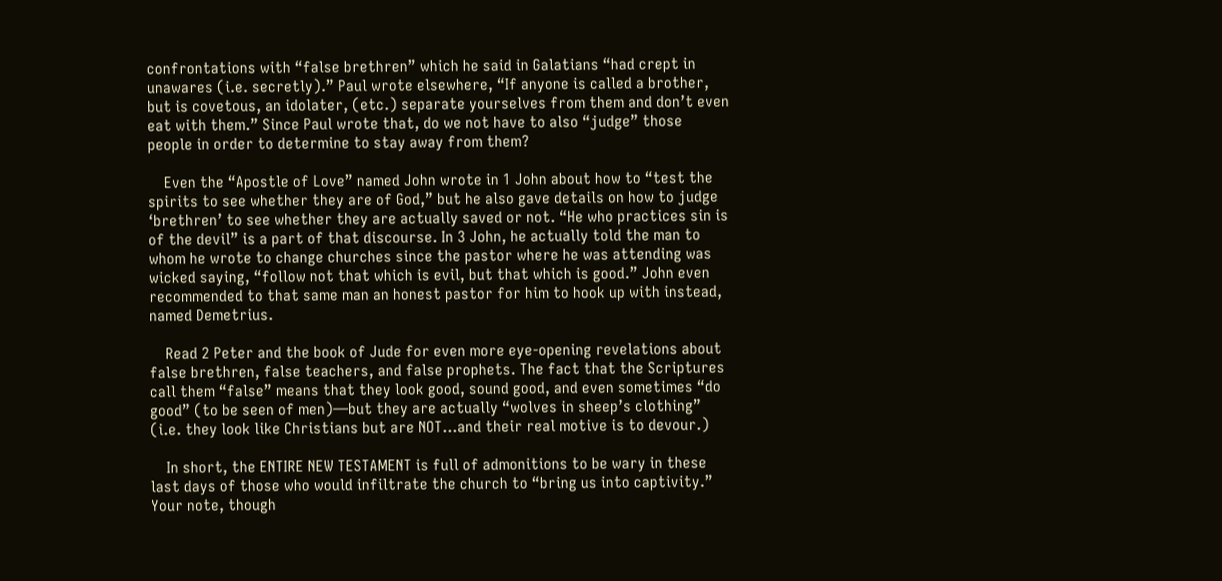confrontations with “false brethren” which he said in Galatians “had crept in unawares (i.e. secretly).” Paul wrote elsewhere, “If anyone is called a brother, but is covetous, an idolater, (etc.) separate yourselves from them and don’t even eat with them.” Since Paul wrote that, do we not have to also “judge” those people in order to determine to stay away from them?

    Even the “Apostle of Love” named John wrote in 1 John about how to “test the spirits to see whether they are of God,” but he also gave details on how to judge ‘brethren’ to see whether they are actually saved or not. “He who practices sin is of the devil” is a part of that discourse. In 3 John, he actually told the man to whom he wrote to change churches since the pastor where he was attending was wicked saying, “follow not that which is evil, but that which is good.” John even recommended to that same man an honest pastor for him to hook up with instead, named Demetrius.

    Read 2 Peter and the book of Jude for even more eye-opening revelations about false brethren, false teachers, and false prophets. The fact that the Scriptures call them “false” means that they look good, sound good, and even sometimes “do good” (to be seen of men)—but they are actually “wolves in sheep’s clothing” (i.e. they look like Christians but are NOT…and their real motive is to devour.)

    In short, the ENTIRE NEW TESTAMENT is full of admonitions to be wary in these last days of those who would infiltrate the church to “bring us into captivity.” Your note, though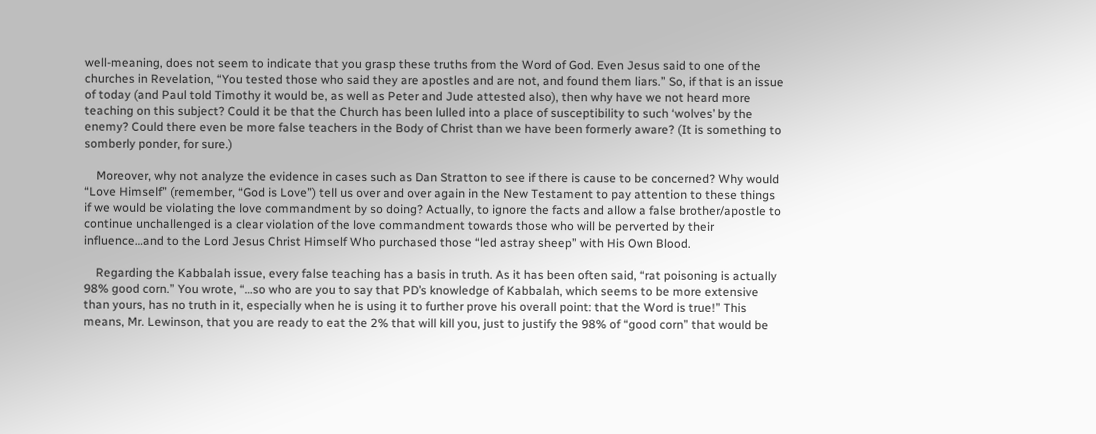well-meaning, does not seem to indicate that you grasp these truths from the Word of God. Even Jesus said to one of the churches in Revelation, “You tested those who said they are apostles and are not, and found them liars.” So, if that is an issue of today (and Paul told Timothy it would be, as well as Peter and Jude attested also), then why have we not heard more teaching on this subject? Could it be that the Church has been lulled into a place of susceptibility to such ‘wolves’ by the enemy? Could there even be more false teachers in the Body of Christ than we have been formerly aware? (It is something to somberly ponder, for sure.)

    Moreover, why not analyze the evidence in cases such as Dan Stratton to see if there is cause to be concerned? Why would “Love Himself” (remember, “God is Love”) tell us over and over again in the New Testament to pay attention to these things if we would be violating the love commandment by so doing? Actually, to ignore the facts and allow a false brother/apostle to continue unchallenged is a clear violation of the love commandment towards those who will be perverted by their influence…and to the Lord Jesus Christ Himself Who purchased those “led astray sheep” with His Own Blood.

    Regarding the Kabbalah issue, every false teaching has a basis in truth. As it has been often said, “rat poisoning is actually 98% good corn.” You wrote, “…so who are you to say that PD’s knowledge of Kabbalah, which seems to be more extensive than yours, has no truth in it, especially when he is using it to further prove his overall point: that the Word is true!” This means, Mr. Lewinson, that you are ready to eat the 2% that will kill you, just to justify the 98% of “good corn” that would be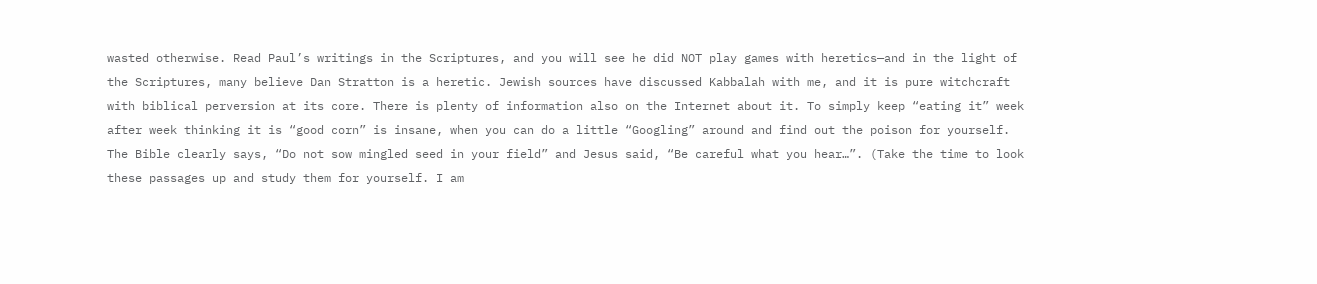wasted otherwise. Read Paul’s writings in the Scriptures, and you will see he did NOT play games with heretics—and in the light of the Scriptures, many believe Dan Stratton is a heretic. Jewish sources have discussed Kabbalah with me, and it is pure witchcraft with biblical perversion at its core. There is plenty of information also on the Internet about it. To simply keep “eating it” week after week thinking it is “good corn” is insane, when you can do a little “Googling” around and find out the poison for yourself. The Bible clearly says, “Do not sow mingled seed in your field” and Jesus said, “Be careful what you hear…”. (Take the time to look these passages up and study them for yourself. I am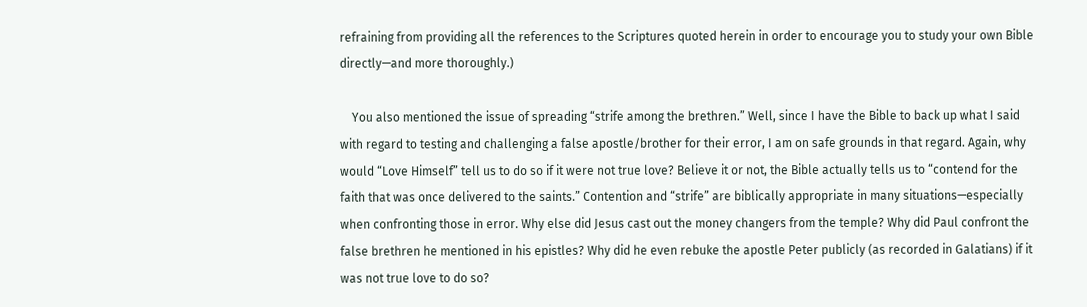refraining from providing all the references to the Scriptures quoted herein in order to encourage you to study your own Bible directly—and more thoroughly.)

    You also mentioned the issue of spreading “strife among the brethren.” Well, since I have the Bible to back up what I said with regard to testing and challenging a false apostle/brother for their error, I am on safe grounds in that regard. Again, why would “Love Himself” tell us to do so if it were not true love? Believe it or not, the Bible actually tells us to “contend for the faith that was once delivered to the saints.” Contention and “strife” are biblically appropriate in many situations—especially when confronting those in error. Why else did Jesus cast out the money changers from the temple? Why did Paul confront the false brethren he mentioned in his epistles? Why did he even rebuke the apostle Peter publicly (as recorded in Galatians) if it was not true love to do so?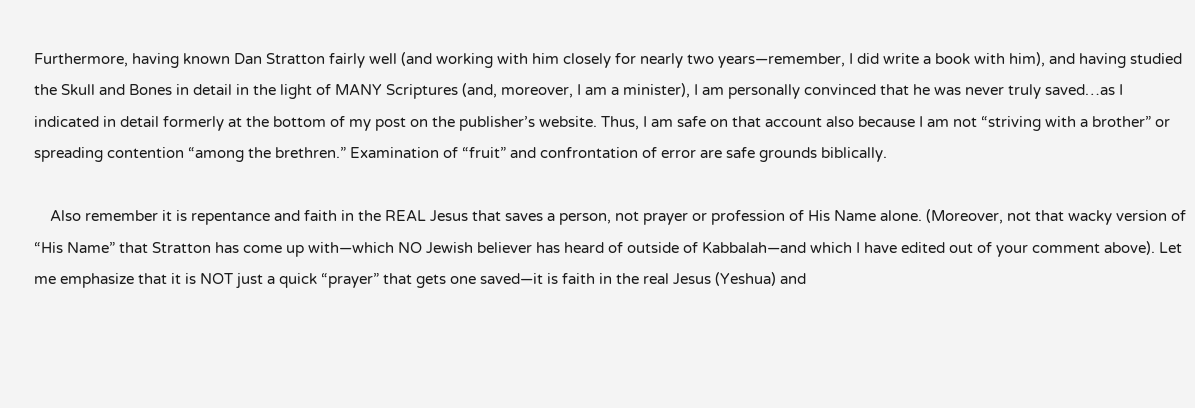Furthermore, having known Dan Stratton fairly well (and working with him closely for nearly two years—remember, I did write a book with him), and having studied the Skull and Bones in detail in the light of MANY Scriptures (and, moreover, I am a minister), I am personally convinced that he was never truly saved…as I indicated in detail formerly at the bottom of my post on the publisher’s website. Thus, I am safe on that account also because I am not “striving with a brother” or spreading contention “among the brethren.” Examination of “fruit” and confrontation of error are safe grounds biblically.

    Also remember it is repentance and faith in the REAL Jesus that saves a person, not prayer or profession of His Name alone. (Moreover, not that wacky version of “His Name” that Stratton has come up with—which NO Jewish believer has heard of outside of Kabbalah—and which I have edited out of your comment above). Let me emphasize that it is NOT just a quick “prayer” that gets one saved—it is faith in the real Jesus (Yeshua) and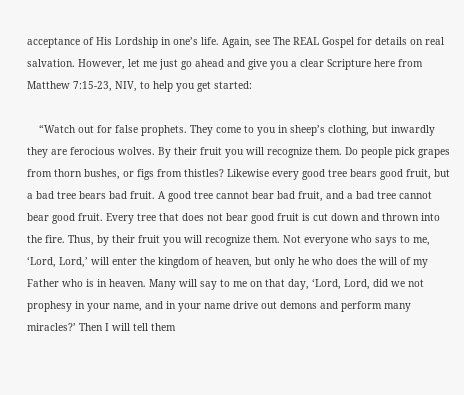acceptance of His Lordship in one’s life. Again, see The REAL Gospel for details on real salvation. However, let me just go ahead and give you a clear Scripture here from Matthew 7:15-23, NIV, to help you get started:

    “Watch out for false prophets. They come to you in sheep’s clothing, but inwardly they are ferocious wolves. By their fruit you will recognize them. Do people pick grapes from thorn bushes, or figs from thistles? Likewise every good tree bears good fruit, but a bad tree bears bad fruit. A good tree cannot bear bad fruit, and a bad tree cannot bear good fruit. Every tree that does not bear good fruit is cut down and thrown into the fire. Thus, by their fruit you will recognize them. Not everyone who says to me, ‘Lord, Lord,’ will enter the kingdom of heaven, but only he who does the will of my Father who is in heaven. Many will say to me on that day, ‘Lord, Lord, did we not prophesy in your name, and in your name drive out demons and perform many miracles?’ Then I will tell them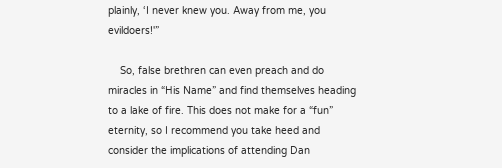plainly, ‘I never knew you. Away from me, you evildoers!'”

    So, false brethren can even preach and do miracles in “His Name” and find themselves heading to a lake of fire. This does not make for a “fun” eternity, so I recommend you take heed and consider the implications of attending Dan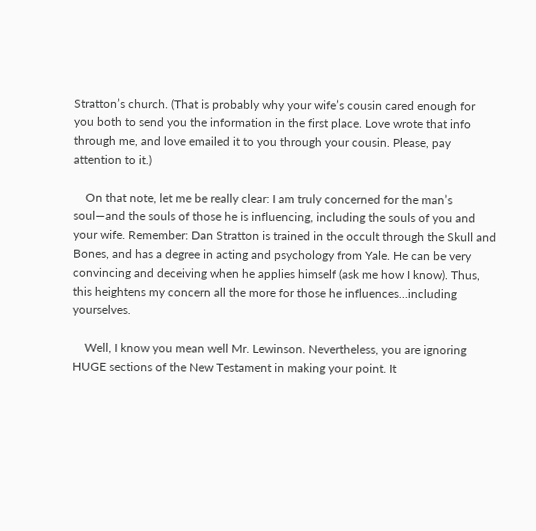Stratton’s church. (That is probably why your wife’s cousin cared enough for you both to send you the information in the first place. Love wrote that info through me, and love emailed it to you through your cousin. Please, pay attention to it.)

    On that note, let me be really clear: I am truly concerned for the man’s soul—and the souls of those he is influencing, including the souls of you and your wife. Remember: Dan Stratton is trained in the occult through the Skull and Bones, and has a degree in acting and psychology from Yale. He can be very convincing and deceiving when he applies himself (ask me how I know). Thus, this heightens my concern all the more for those he influences…including yourselves.

    Well, I know you mean well Mr. Lewinson. Nevertheless, you are ignoring HUGE sections of the New Testament in making your point. It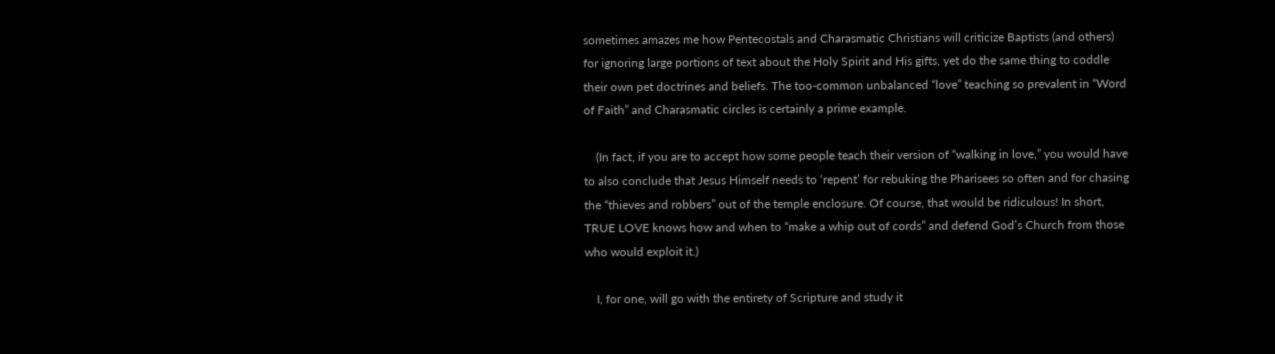sometimes amazes me how Pentecostals and Charasmatic Christians will criticize Baptists (and others) for ignoring large portions of text about the Holy Spirit and His gifts, yet do the same thing to coddle their own pet doctrines and beliefs. The too-common unbalanced “love” teaching so prevalent in “Word of Faith” and Charasmatic circles is certainly a prime example.

    (In fact, if you are to accept how some people teach their version of “walking in love,” you would have to also conclude that Jesus Himself needs to ‘repent’ for rebuking the Pharisees so often and for chasing the “thieves and robbers” out of the temple enclosure. Of course, that would be ridiculous! In short, TRUE LOVE knows how and when to “make a whip out of cords” and defend God’s Church from those who would exploit it.)

    I, for one, will go with the entirety of Scripture and study it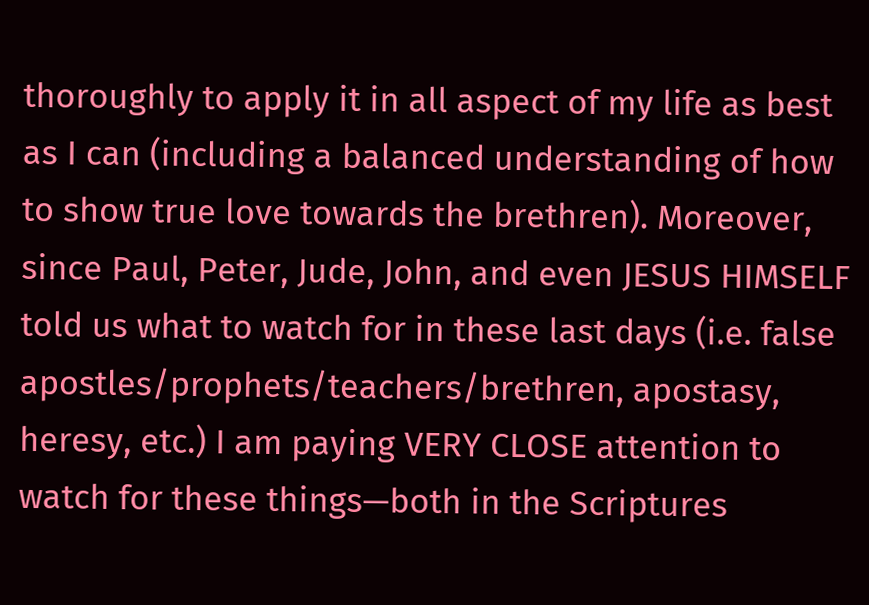thoroughly to apply it in all aspect of my life as best as I can (including a balanced understanding of how to show true love towards the brethren). Moreover, since Paul, Peter, Jude, John, and even JESUS HIMSELF told us what to watch for in these last days (i.e. false apostles/prophets/teachers/brethren, apostasy, heresy, etc.) I am paying VERY CLOSE attention to watch for these things—both in the Scriptures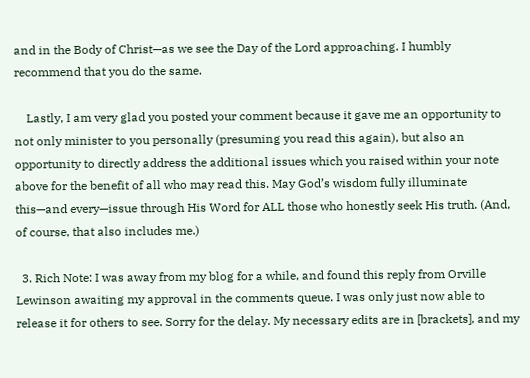and in the Body of Christ—as we see the Day of the Lord approaching. I humbly recommend that you do the same.

    Lastly, I am very glad you posted your comment because it gave me an opportunity to not only minister to you personally (presuming you read this again), but also an opportunity to directly address the additional issues which you raised within your note above for the benefit of all who may read this. May God’s wisdom fully illuminate this—and every—issue through His Word for ALL those who honestly seek His truth. (And, of course, that also includes me.)

  3. Rich Note: I was away from my blog for a while, and found this reply from Orville Lewinson awaiting my approval in the comments queue. I was only just now able to release it for others to see. Sorry for the delay. My necessary edits are in [brackets], and my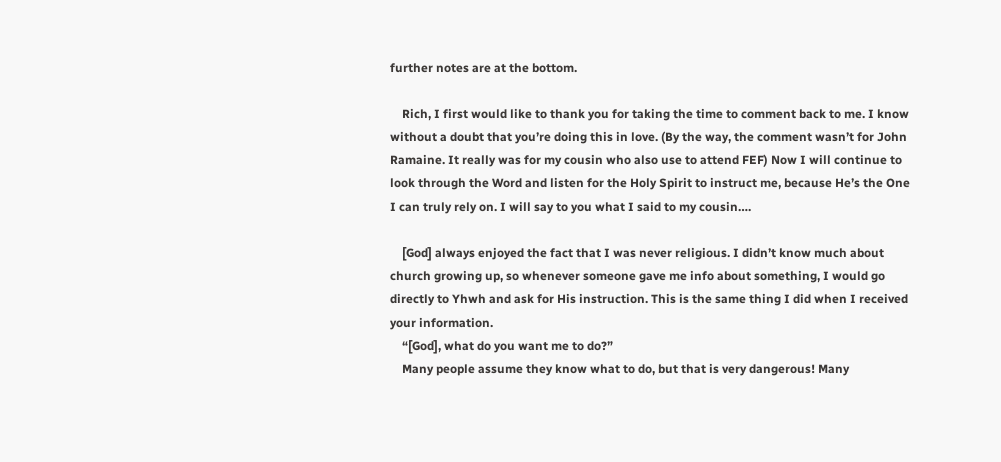further notes are at the bottom.

    Rich, I first would like to thank you for taking the time to comment back to me. I know without a doubt that you’re doing this in love. (By the way, the comment wasn’t for John Ramaine. It really was for my cousin who also use to attend FEF) Now I will continue to look through the Word and listen for the Holy Spirit to instruct me, because He’s the One I can truly rely on. I will say to you what I said to my cousin….

    [God] always enjoyed the fact that I was never religious. I didn’t know much about church growing up, so whenever someone gave me info about something, I would go directly to Yhwh and ask for His instruction. This is the same thing I did when I received your information.
    “[God], what do you want me to do?”
    Many people assume they know what to do, but that is very dangerous! Many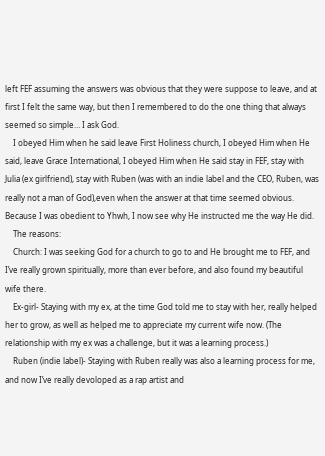left FEF assuming the answers was obvious that they were suppose to leave, and at first I felt the same way, but then I remembered to do the one thing that always seemed so simple… I ask God.
    I obeyed Him when he said leave First Holiness church, I obeyed Him when He said, leave Grace International, I obeyed Him when He said stay in FEF, stay with Julia (ex girlfriend), stay with Ruben (was with an indie label and the CEO, Ruben, was really not a man of God),even when the answer at that time seemed obvious. Because I was obedient to Yhwh, I now see why He instructed me the way He did.
    The reasons:
    Church: I was seeking God for a church to go to and He brought me to FEF, and I’ve really grown spiritually, more than ever before, and also found my beautiful wife there.
    Ex-girl- Staying with my ex, at the time God told me to stay with her, really helped her to grow, as well as helped me to appreciate my current wife now. (The relationship with my ex was a challenge, but it was a learning process.)
    Ruben (indie label)- Staying with Ruben really was also a learning process for me, and now I’ve really devoloped as a rap artist and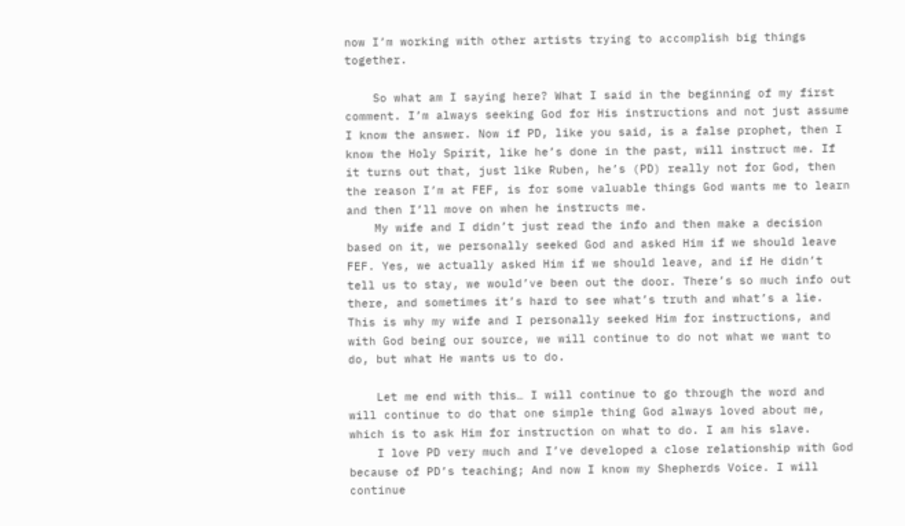now I’m working with other artists trying to accomplish big things together.

    So what am I saying here? What I said in the beginning of my first comment. I’m always seeking God for His instructions and not just assume I know the answer. Now if PD, like you said, is a false prophet, then I know the Holy Spirit, like he’s done in the past, will instruct me. If it turns out that, just like Ruben, he’s (PD) really not for God, then the reason I’m at FEF, is for some valuable things God wants me to learn and then I’ll move on when he instructs me.
    My wife and I didn’t just read the info and then make a decision based on it, we personally seeked God and asked Him if we should leave FEF. Yes, we actually asked Him if we should leave, and if He didn’t tell us to stay, we would’ve been out the door. There’s so much info out there, and sometimes it’s hard to see what’s truth and what’s a lie. This is why my wife and I personally seeked Him for instructions, and with God being our source, we will continue to do not what we want to do, but what He wants us to do.

    Let me end with this… I will continue to go through the word and will continue to do that one simple thing God always loved about me, which is to ask Him for instruction on what to do. I am his slave.
    I love PD very much and I’ve developed a close relationship with God because of PD’s teaching; And now I know my Shepherds Voice. I will continue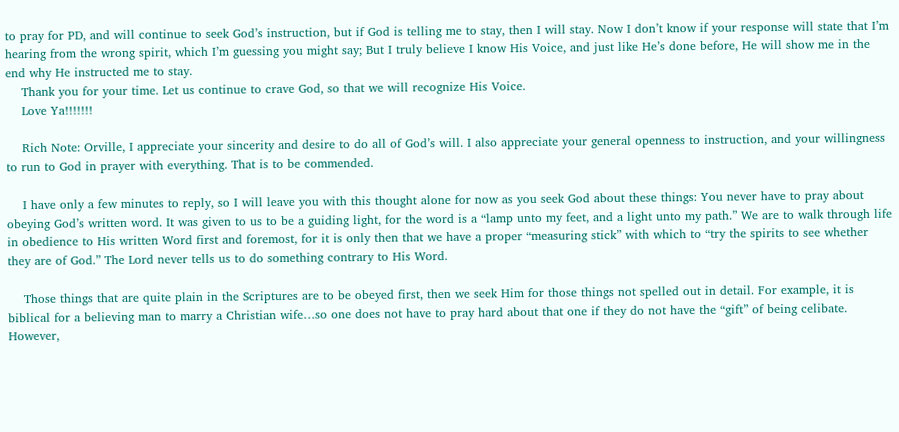to pray for PD, and will continue to seek God’s instruction, but if God is telling me to stay, then I will stay. Now I don’t know if your response will state that I’m hearing from the wrong spirit, which I’m guessing you might say; But I truly believe I know His Voice, and just like He’s done before, He will show me in the end why He instructed me to stay.
    Thank you for your time. Let us continue to crave God, so that we will recognize His Voice.
    Love Ya!!!!!!!

    Rich Note: Orville, I appreciate your sincerity and desire to do all of God’s will. I also appreciate your general openness to instruction, and your willingness to run to God in prayer with everything. That is to be commended.

    I have only a few minutes to reply, so I will leave you with this thought alone for now as you seek God about these things: You never have to pray about obeying God’s written word. It was given to us to be a guiding light, for the word is a “lamp unto my feet, and a light unto my path.” We are to walk through life in obedience to His written Word first and foremost, for it is only then that we have a proper “measuring stick” with which to “try the spirits to see whether they are of God.” The Lord never tells us to do something contrary to His Word.

    Those things that are quite plain in the Scriptures are to be obeyed first, then we seek Him for those things not spelled out in detail. For example, it is biblical for a believing man to marry a Christian wife…so one does not have to pray hard about that one if they do not have the “gift” of being celibate. However,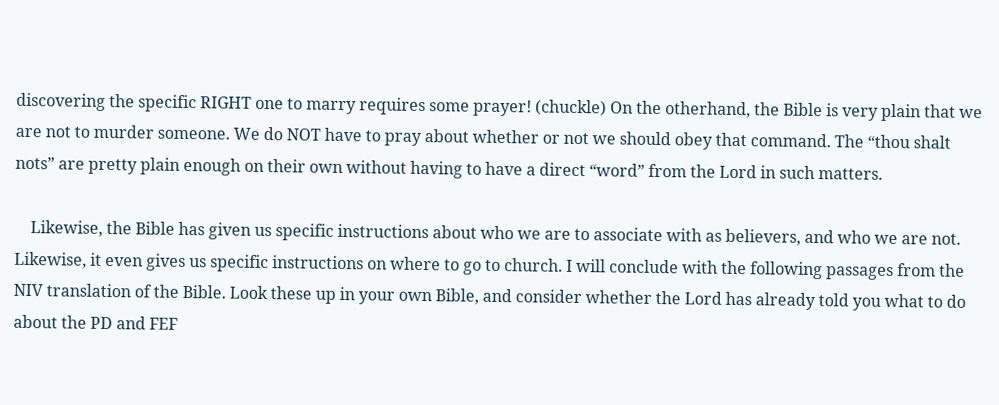discovering the specific RIGHT one to marry requires some prayer! (chuckle) On the otherhand, the Bible is very plain that we are not to murder someone. We do NOT have to pray about whether or not we should obey that command. The “thou shalt nots” are pretty plain enough on their own without having to have a direct “word” from the Lord in such matters.

    Likewise, the Bible has given us specific instructions about who we are to associate with as believers, and who we are not. Likewise, it even gives us specific instructions on where to go to church. I will conclude with the following passages from the NIV translation of the Bible. Look these up in your own Bible, and consider whether the Lord has already told you what to do about the PD and FEF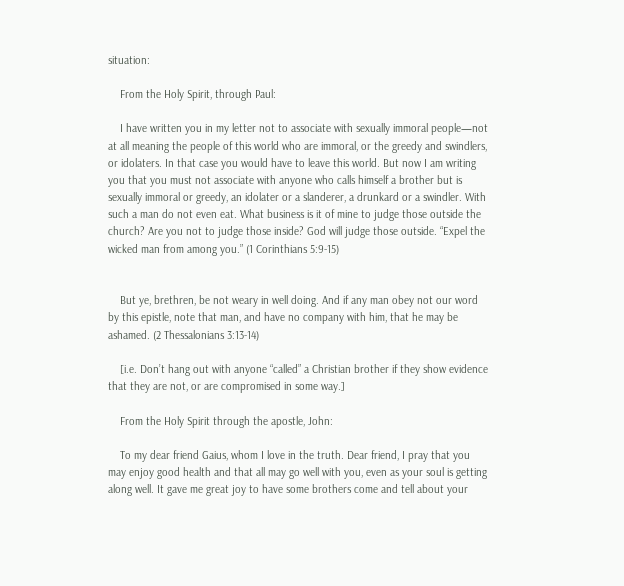situation:

    From the Holy Spirit, through Paul:

    I have written you in my letter not to associate with sexually immoral people—not at all meaning the people of this world who are immoral, or the greedy and swindlers, or idolaters. In that case you would have to leave this world. But now I am writing you that you must not associate with anyone who calls himself a brother but is sexually immoral or greedy, an idolater or a slanderer, a drunkard or a swindler. With such a man do not even eat. What business is it of mine to judge those outside the church? Are you not to judge those inside? God will judge those outside. “Expel the wicked man from among you.” (1 Corinthians 5:9-15)


    But ye, brethren, be not weary in well doing. And if any man obey not our word by this epistle, note that man, and have no company with him, that he may be ashamed. (2 Thessalonians 3:13-14)

    [i.e. Don’t hang out with anyone “called” a Christian brother if they show evidence that they are not, or are compromised in some way.]

    From the Holy Spirit through the apostle, John:

    To my dear friend Gaius, whom I love in the truth. Dear friend, I pray that you may enjoy good health and that all may go well with you, even as your soul is getting along well. It gave me great joy to have some brothers come and tell about your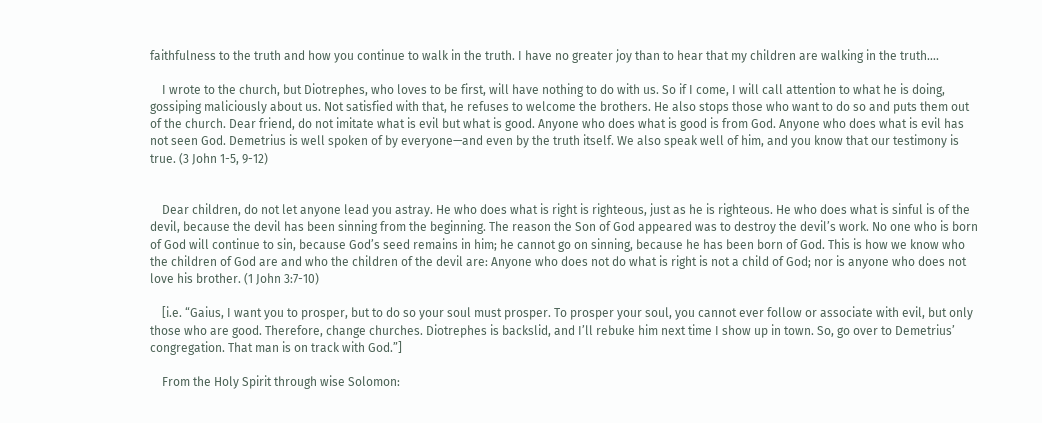faithfulness to the truth and how you continue to walk in the truth. I have no greater joy than to hear that my children are walking in the truth….

    I wrote to the church, but Diotrephes, who loves to be first, will have nothing to do with us. So if I come, I will call attention to what he is doing, gossiping maliciously about us. Not satisfied with that, he refuses to welcome the brothers. He also stops those who want to do so and puts them out of the church. Dear friend, do not imitate what is evil but what is good. Anyone who does what is good is from God. Anyone who does what is evil has not seen God. Demetrius is well spoken of by everyone—and even by the truth itself. We also speak well of him, and you know that our testimony is true. (3 John 1-5, 9-12)


    Dear children, do not let anyone lead you astray. He who does what is right is righteous, just as he is righteous. He who does what is sinful is of the devil, because the devil has been sinning from the beginning. The reason the Son of God appeared was to destroy the devil’s work. No one who is born of God will continue to sin, because God’s seed remains in him; he cannot go on sinning, because he has been born of God. This is how we know who the children of God are and who the children of the devil are: Anyone who does not do what is right is not a child of God; nor is anyone who does not love his brother. (1 John 3:7-10)

    [i.e. “Gaius, I want you to prosper, but to do so your soul must prosper. To prosper your soul, you cannot ever follow or associate with evil, but only those who are good. Therefore, change churches. Diotrephes is backslid, and I’ll rebuke him next time I show up in town. So, go over to Demetrius’ congregation. That man is on track with God.”]

    From the Holy Spirit through wise Solomon: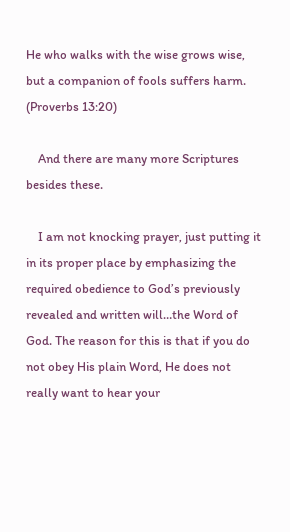He who walks with the wise grows wise, but a companion of fools suffers harm. (Proverbs 13:20)

    And there are many more Scriptures besides these.

    I am not knocking prayer, just putting it in its proper place by emphasizing the required obedience to God’s previously revealed and written will…the Word of God. The reason for this is that if you do not obey His plain Word, He does not really want to hear your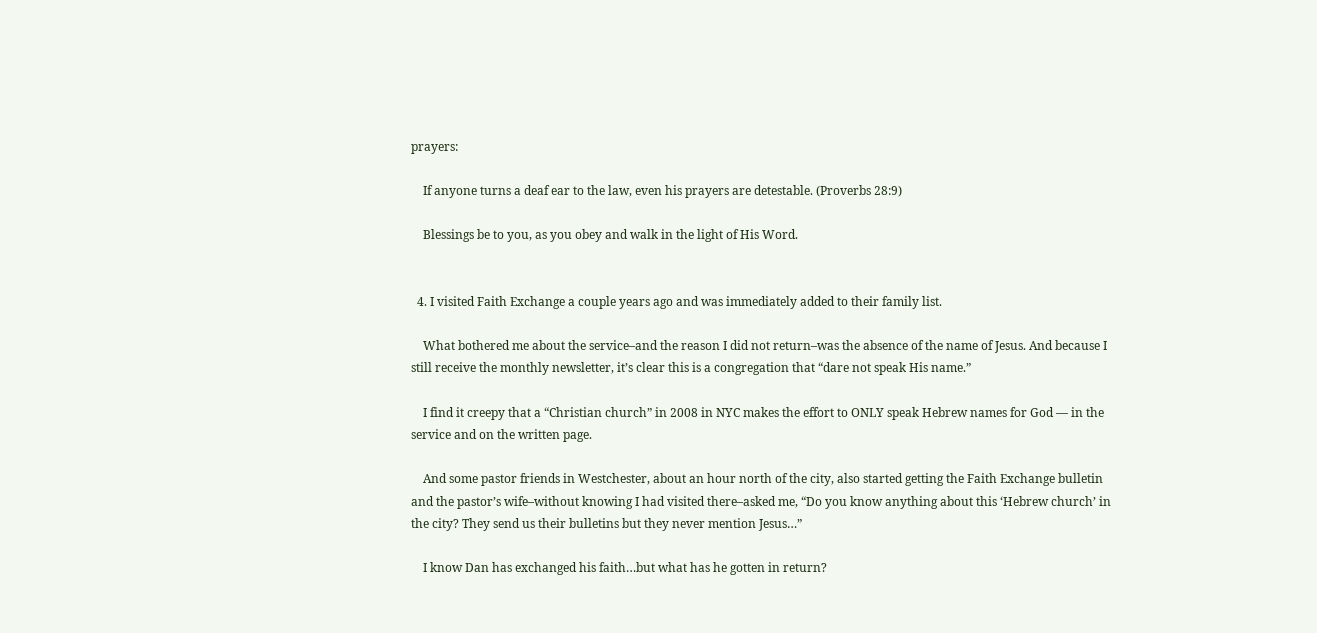prayers:

    If anyone turns a deaf ear to the law, even his prayers are detestable. (Proverbs 28:9)

    Blessings be to you, as you obey and walk in the light of His Word.


  4. I visited Faith Exchange a couple years ago and was immediately added to their family list.

    What bothered me about the service–and the reason I did not return–was the absence of the name of Jesus. And because I still receive the monthly newsletter, it’s clear this is a congregation that “dare not speak His name.”

    I find it creepy that a “Christian church” in 2008 in NYC makes the effort to ONLY speak Hebrew names for God — in the service and on the written page.

    And some pastor friends in Westchester, about an hour north of the city, also started getting the Faith Exchange bulletin and the pastor’s wife–without knowing I had visited there–asked me, “Do you know anything about this ‘Hebrew church’ in the city? They send us their bulletins but they never mention Jesus…”

    I know Dan has exchanged his faith…but what has he gotten in return?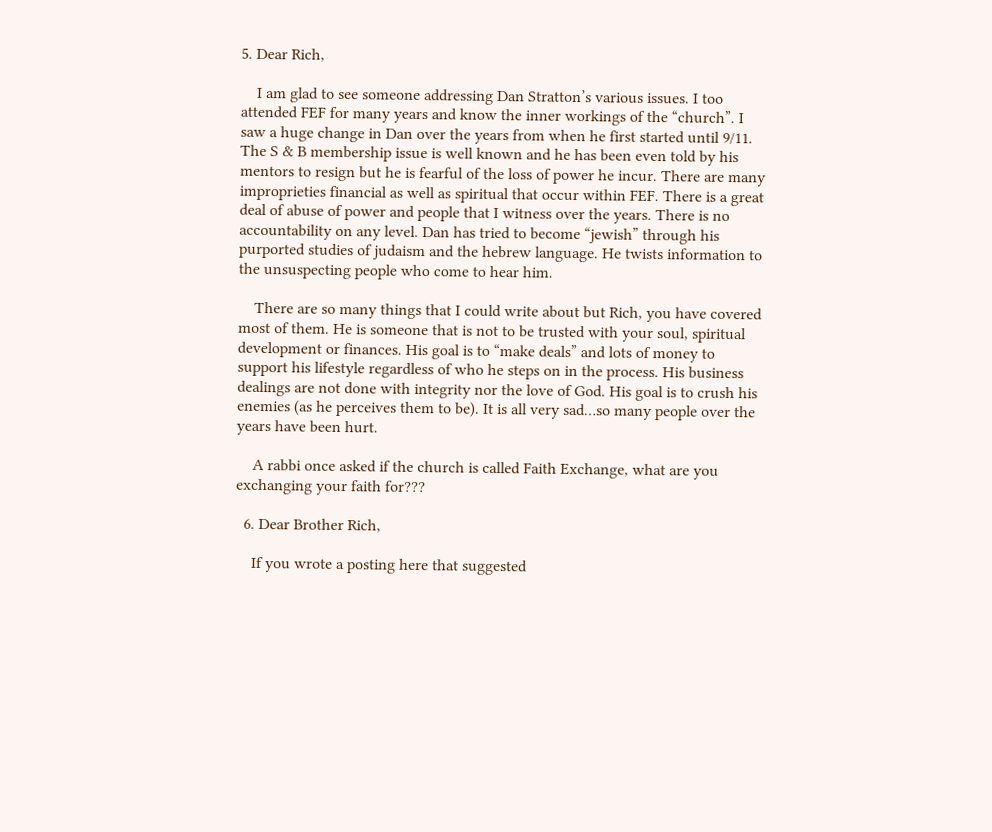5. Dear Rich,

    I am glad to see someone addressing Dan Stratton’s various issues. I too attended FEF for many years and know the inner workings of the “church”. I saw a huge change in Dan over the years from when he first started until 9/11. The S & B membership issue is well known and he has been even told by his mentors to resign but he is fearful of the loss of power he incur. There are many improprieties financial as well as spiritual that occur within FEF. There is a great deal of abuse of power and people that I witness over the years. There is no accountability on any level. Dan has tried to become “jewish” through his purported studies of judaism and the hebrew language. He twists information to the unsuspecting people who come to hear him.

    There are so many things that I could write about but Rich, you have covered most of them. He is someone that is not to be trusted with your soul, spiritual development or finances. His goal is to “make deals” and lots of money to support his lifestyle regardless of who he steps on in the process. His business dealings are not done with integrity nor the love of God. His goal is to crush his enemies (as he perceives them to be). It is all very sad…so many people over the years have been hurt.

    A rabbi once asked if the church is called Faith Exchange, what are you exchanging your faith for???

  6. Dear Brother Rich,

    If you wrote a posting here that suggested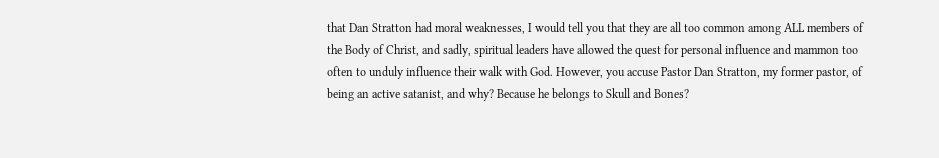that Dan Stratton had moral weaknesses, I would tell you that they are all too common among ALL members of the Body of Christ, and sadly, spiritual leaders have allowed the quest for personal influence and mammon too often to unduly influence their walk with God. However, you accuse Pastor Dan Stratton, my former pastor, of being an active satanist, and why? Because he belongs to Skull and Bones?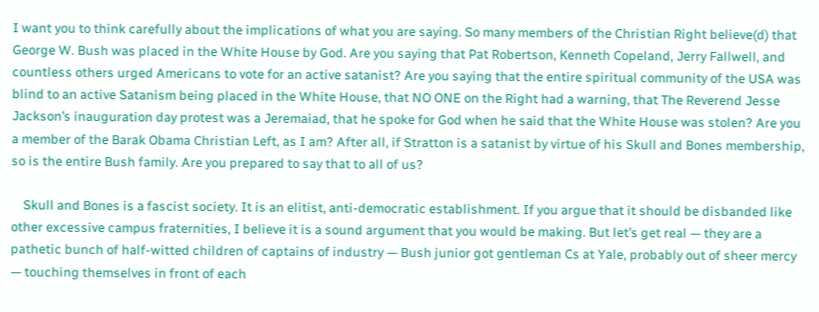I want you to think carefully about the implications of what you are saying. So many members of the Christian Right believe(d) that George W. Bush was placed in the White House by God. Are you saying that Pat Robertson, Kenneth Copeland, Jerry Fallwell, and countless others urged Americans to vote for an active satanist? Are you saying that the entire spiritual community of the USA was blind to an active Satanism being placed in the White House, that NO ONE on the Right had a warning, that The Reverend Jesse Jackson’s inauguration day protest was a Jeremaiad, that he spoke for God when he said that the White House was stolen? Are you a member of the Barak Obama Christian Left, as I am? After all, if Stratton is a satanist by virtue of his Skull and Bones membership, so is the entire Bush family. Are you prepared to say that to all of us?

    Skull and Bones is a fascist society. It is an elitist, anti-democratic establishment. If you argue that it should be disbanded like other excessive campus fraternities, I believe it is a sound argument that you would be making. But let’s get real — they are a pathetic bunch of half-witted children of captains of industry — Bush junior got gentleman Cs at Yale, probably out of sheer mercy — touching themselves in front of each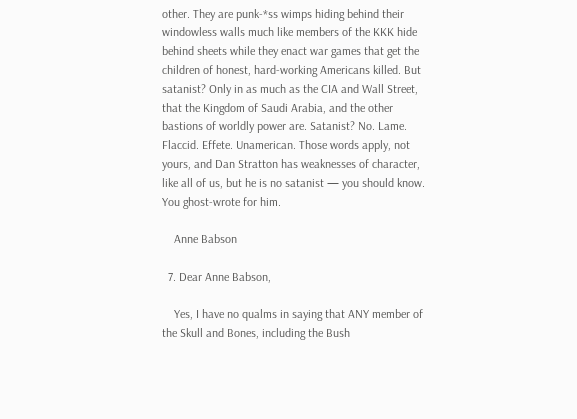other. They are punk-*ss wimps hiding behind their windowless walls much like members of the KKK hide behind sheets while they enact war games that get the children of honest, hard-working Americans killed. But satanist? Only in as much as the CIA and Wall Street, that the Kingdom of Saudi Arabia, and the other bastions of worldly power are. Satanist? No. Lame. Flaccid. Effete. Unamerican. Those words apply, not yours, and Dan Stratton has weaknesses of character, like all of us, but he is no satanist — you should know. You ghost-wrote for him.

    Anne Babson

  7. Dear Anne Babson,

    Yes, I have no qualms in saying that ANY member of the Skull and Bones, including the Bush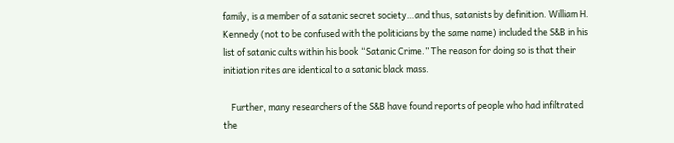family, is a member of a satanic secret society…and thus, satanists by definition. William H. Kennedy (not to be confused with the politicians by the same name) included the S&B in his list of satanic cults within his book “Satanic Crime.” The reason for doing so is that their initiation rites are identical to a satanic black mass.

    Further, many researchers of the S&B have found reports of people who had infiltrated the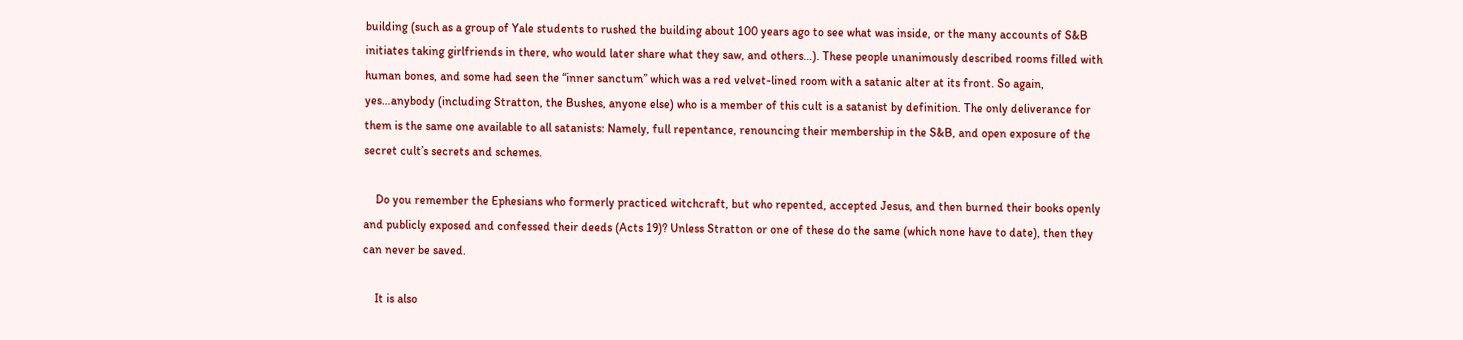building (such as a group of Yale students to rushed the building about 100 years ago to see what was inside, or the many accounts of S&B initiates taking girlfriends in there, who would later share what they saw, and others…). These people unanimously described rooms filled with human bones, and some had seen the “inner sanctum” which was a red velvet-lined room with a satanic alter at its front. So again, yes…anybody (including Stratton, the Bushes, anyone else) who is a member of this cult is a satanist by definition. The only deliverance for them is the same one available to all satanists: Namely, full repentance, renouncing their membership in the S&B, and open exposure of the secret cult’s secrets and schemes.

    Do you remember the Ephesians who formerly practiced witchcraft, but who repented, accepted Jesus, and then burned their books openly and publicly exposed and confessed their deeds (Acts 19)? Unless Stratton or one of these do the same (which none have to date), then they can never be saved.

    It is also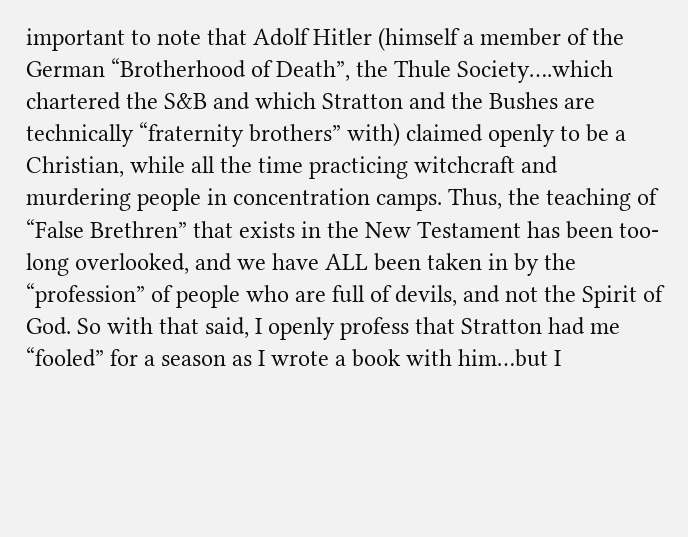important to note that Adolf Hitler (himself a member of the German “Brotherhood of Death”, the Thule Society….which chartered the S&B and which Stratton and the Bushes are technically “fraternity brothers” with) claimed openly to be a Christian, while all the time practicing witchcraft and murdering people in concentration camps. Thus, the teaching of “False Brethren” that exists in the New Testament has been too-long overlooked, and we have ALL been taken in by the “profession” of people who are full of devils, and not the Spirit of God. So with that said, I openly profess that Stratton had me “fooled” for a season as I wrote a book with him…but I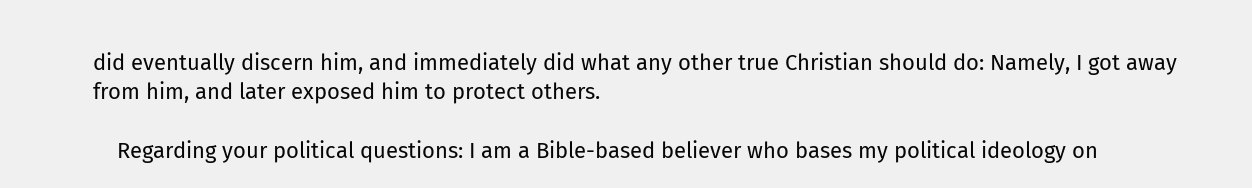did eventually discern him, and immediately did what any other true Christian should do: Namely, I got away from him, and later exposed him to protect others.

    Regarding your political questions: I am a Bible-based believer who bases my political ideology on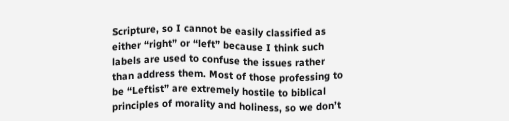Scripture, so I cannot be easily classified as either “right” or “left” because I think such labels are used to confuse the issues rather than address them. Most of those professing to be “Leftist” are extremely hostile to biblical principles of morality and holiness, so we don’t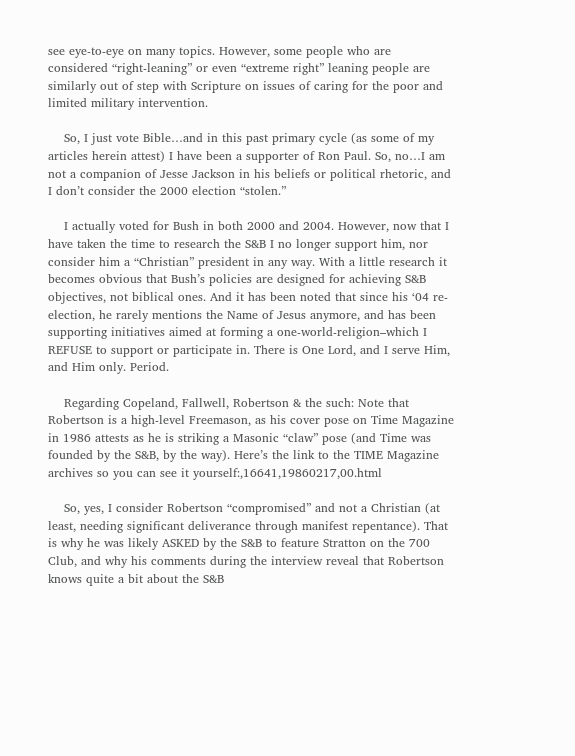see eye-to-eye on many topics. However, some people who are considered “right-leaning” or even “extreme right” leaning people are similarly out of step with Scripture on issues of caring for the poor and limited military intervention.

    So, I just vote Bible…and in this past primary cycle (as some of my articles herein attest) I have been a supporter of Ron Paul. So, no…I am not a companion of Jesse Jackson in his beliefs or political rhetoric, and I don’t consider the 2000 election “stolen.”

    I actually voted for Bush in both 2000 and 2004. However, now that I have taken the time to research the S&B I no longer support him, nor consider him a “Christian” president in any way. With a little research it becomes obvious that Bush’s policies are designed for achieving S&B objectives, not biblical ones. And it has been noted that since his ‘04 re-election, he rarely mentions the Name of Jesus anymore, and has been supporting initiatives aimed at forming a one-world-religion–which I REFUSE to support or participate in. There is One Lord, and I serve Him, and Him only. Period.

    Regarding Copeland, Fallwell, Robertson & the such: Note that Robertson is a high-level Freemason, as his cover pose on Time Magazine in 1986 attests as he is striking a Masonic “claw” pose (and Time was founded by the S&B, by the way). Here’s the link to the TIME Magazine archives so you can see it yourself:,16641,19860217,00.html

    So, yes, I consider Robertson “compromised” and not a Christian (at least, needing significant deliverance through manifest repentance). That is why he was likely ASKED by the S&B to feature Stratton on the 700 Club, and why his comments during the interview reveal that Robertson knows quite a bit about the S&B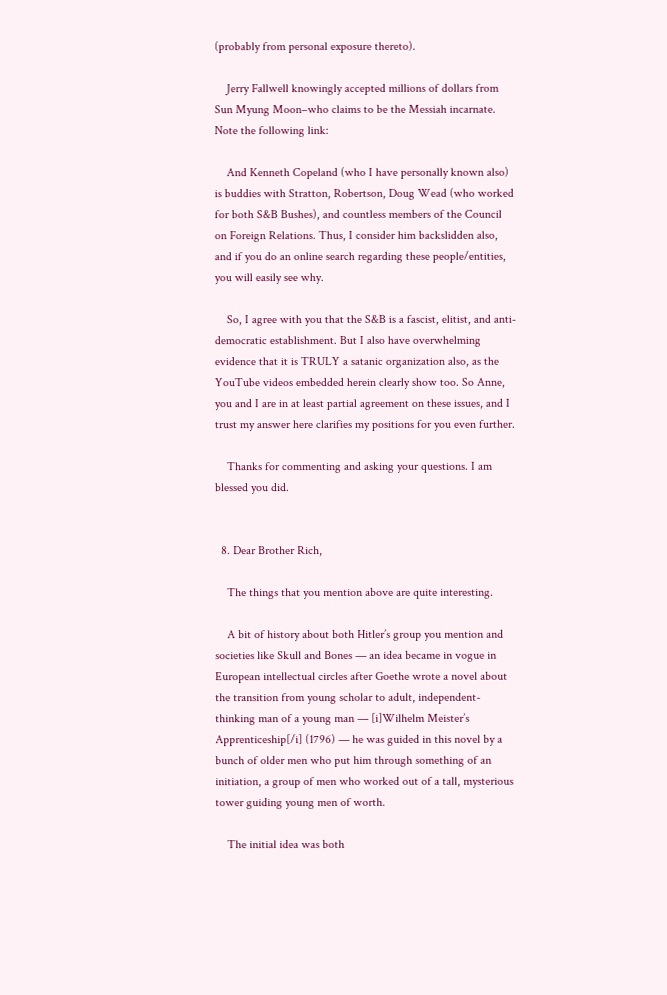(probably from personal exposure thereto).

    Jerry Fallwell knowingly accepted millions of dollars from Sun Myung Moon–who claims to be the Messiah incarnate. Note the following link:

    And Kenneth Copeland (who I have personally known also) is buddies with Stratton, Robertson, Doug Wead (who worked for both S&B Bushes), and countless members of the Council on Foreign Relations. Thus, I consider him backslidden also, and if you do an online search regarding these people/entities, you will easily see why.

    So, I agree with you that the S&B is a fascist, elitist, and anti-democratic establishment. But I also have overwhelming evidence that it is TRULY a satanic organization also, as the YouTube videos embedded herein clearly show too. So Anne, you and I are in at least partial agreement on these issues, and I trust my answer here clarifies my positions for you even further.

    Thanks for commenting and asking your questions. I am blessed you did.


  8. Dear Brother Rich,

    The things that you mention above are quite interesting.

    A bit of history about both Hitler’s group you mention and societies like Skull and Bones — an idea became in vogue in European intellectual circles after Goethe wrote a novel about the transition from young scholar to adult, independent-thinking man of a young man — [i]Wilhelm Meister’s Apprenticeship[/i] (1796) — he was guided in this novel by a bunch of older men who put him through something of an initiation, a group of men who worked out of a tall, mysterious tower guiding young men of worth.

    The initial idea was both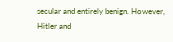secular and entirely benign. However, Hitler and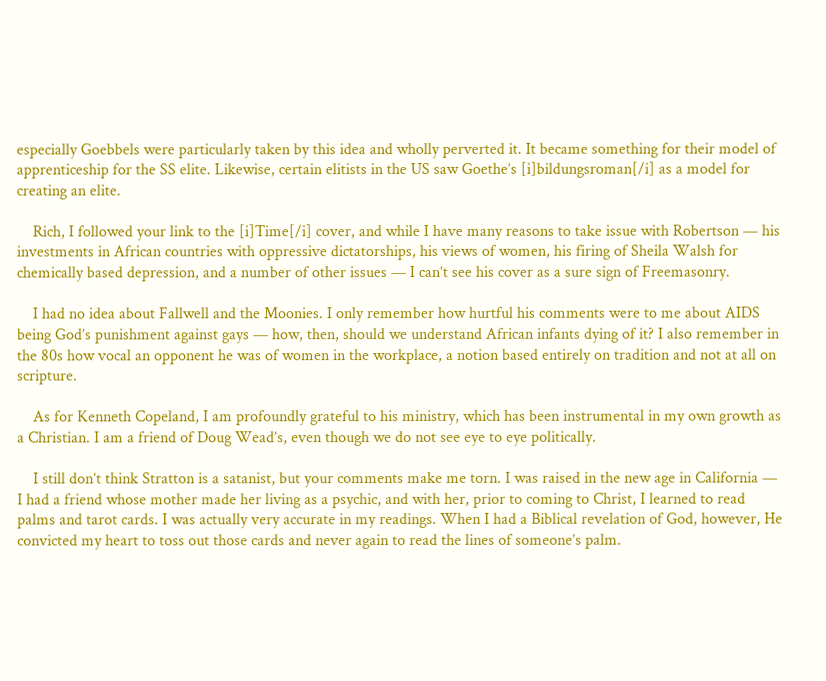especially Goebbels were particularly taken by this idea and wholly perverted it. It became something for their model of apprenticeship for the SS elite. Likewise, certain elitists in the US saw Goethe’s [i]bildungsroman[/i] as a model for creating an elite.

    Rich, I followed your link to the [i]Time[/i] cover, and while I have many reasons to take issue with Robertson — his investments in African countries with oppressive dictatorships, his views of women, his firing of Sheila Walsh for chemically based depression, and a number of other issues — I can’t see his cover as a sure sign of Freemasonry.

    I had no idea about Fallwell and the Moonies. I only remember how hurtful his comments were to me about AIDS being God’s punishment against gays — how, then, should we understand African infants dying of it? I also remember in the 80s how vocal an opponent he was of women in the workplace, a notion based entirely on tradition and not at all on scripture.

    As for Kenneth Copeland, I am profoundly grateful to his ministry, which has been instrumental in my own growth as a Christian. I am a friend of Doug Wead’s, even though we do not see eye to eye politically.

    I still don’t think Stratton is a satanist, but your comments make me torn. I was raised in the new age in California — I had a friend whose mother made her living as a psychic, and with her, prior to coming to Christ, I learned to read palms and tarot cards. I was actually very accurate in my readings. When I had a Biblical revelation of God, however, He convicted my heart to toss out those cards and never again to read the lines of someone’s palm.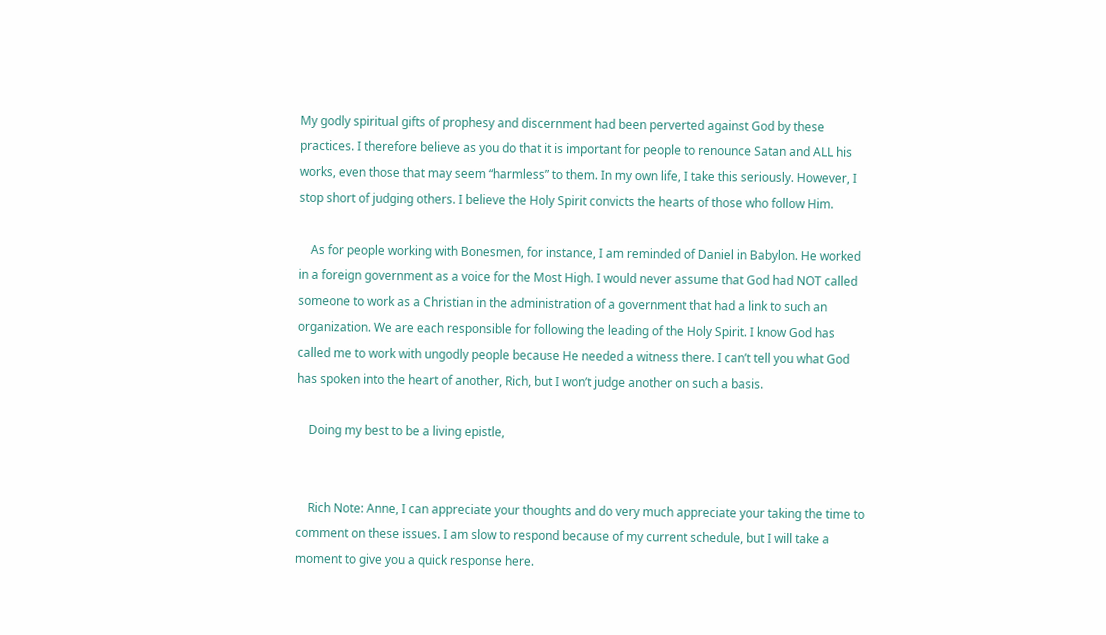My godly spiritual gifts of prophesy and discernment had been perverted against God by these practices. I therefore believe as you do that it is important for people to renounce Satan and ALL his works, even those that may seem “harmless” to them. In my own life, I take this seriously. However, I stop short of judging others. I believe the Holy Spirit convicts the hearts of those who follow Him.

    As for people working with Bonesmen, for instance, I am reminded of Daniel in Babylon. He worked in a foreign government as a voice for the Most High. I would never assume that God had NOT called someone to work as a Christian in the administration of a government that had a link to such an organization. We are each responsible for following the leading of the Holy Spirit. I know God has called me to work with ungodly people because He needed a witness there. I can’t tell you what God has spoken into the heart of another, Rich, but I won’t judge another on such a basis.

    Doing my best to be a living epistle,


    Rich Note: Anne, I can appreciate your thoughts and do very much appreciate your taking the time to comment on these issues. I am slow to respond because of my current schedule, but I will take a moment to give you a quick response here.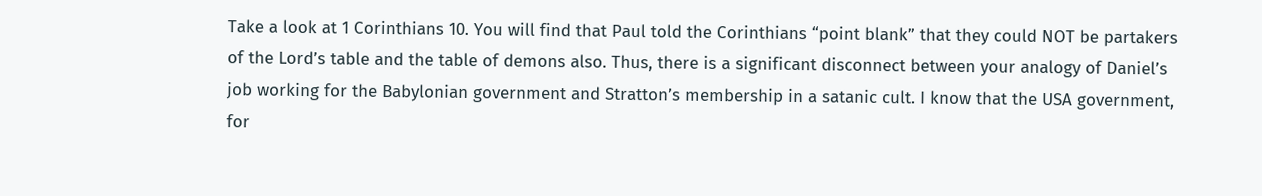Take a look at 1 Corinthians 10. You will find that Paul told the Corinthians “point blank” that they could NOT be partakers of the Lord’s table and the table of demons also. Thus, there is a significant disconnect between your analogy of Daniel’s job working for the Babylonian government and Stratton’s membership in a satanic cult. I know that the USA government, for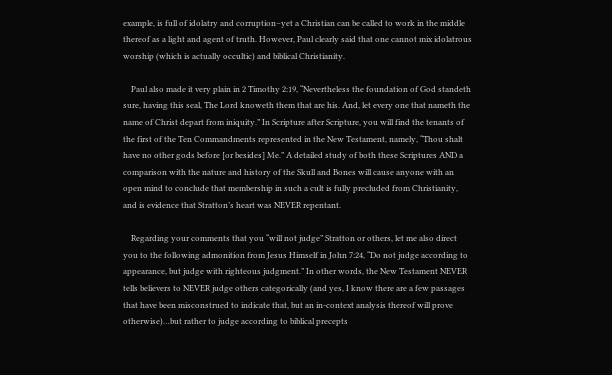example, is full of idolatry and corruption–yet a Christian can be called to work in the middle thereof as a light and agent of truth. However, Paul clearly said that one cannot mix idolatrous worship (which is actually occultic) and biblical Christianity.

    Paul also made it very plain in 2 Timothy 2:19, “Nevertheless the foundation of God standeth sure, having this seal, The Lord knoweth them that are his. And, let every one that nameth the name of Christ depart from iniquity.” In Scripture after Scripture, you will find the tenants of the first of the Ten Commandments represented in the New Testament, namely, “Thou shalt have no other gods before [or besides] Me.” A detailed study of both these Scriptures AND a comparison with the nature and history of the Skull and Bones will cause anyone with an open mind to conclude that membership in such a cult is fully precluded from Christianity, and is evidence that Stratton’s heart was NEVER repentant.

    Regarding your comments that you “will not judge” Stratton or others, let me also direct you to the following admonition from Jesus Himself in John 7:24, “Do not judge according to appearance, but judge with righteous judgment.” In other words, the New Testament NEVER tells believers to NEVER judge others categorically (and yes, I know there are a few passages that have been misconstrued to indicate that, but an in-context analysis thereof will prove otherwise)…but rather to judge according to biblical precepts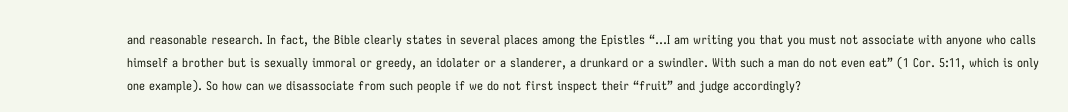and reasonable research. In fact, the Bible clearly states in several places among the Epistles “…I am writing you that you must not associate with anyone who calls himself a brother but is sexually immoral or greedy, an idolater or a slanderer, a drunkard or a swindler. With such a man do not even eat” (1 Cor. 5:11, which is only one example). So how can we disassociate from such people if we do not first inspect their “fruit” and judge accordingly?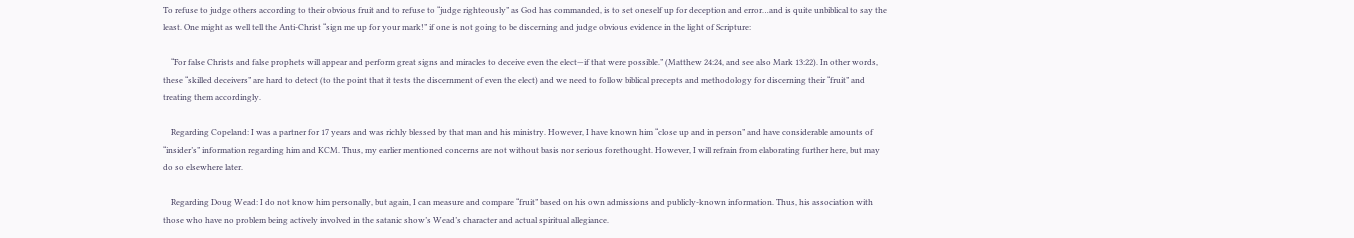To refuse to judge others according to their obvious fruit and to refuse to “judge righteously” as God has commanded, is to set oneself up for deception and error…and is quite unbiblical to say the least. One might as well tell the Anti-Christ “sign me up for your mark!” if one is not going to be discerning and judge obvious evidence in the light of Scripture:

    “For false Christs and false prophets will appear and perform great signs and miracles to deceive even the elect—if that were possible.” (Matthew 24:24, and see also Mark 13:22). In other words, these “skilled deceivers” are hard to detect (to the point that it tests the discernment of even the elect) and we need to follow biblical precepts and methodology for discerning their “fruit” and treating them accordingly.

    Regarding Copeland: I was a partner for 17 years and was richly blessed by that man and his ministry. However, I have known him “close up and in person” and have considerable amounts of “insider’s” information regarding him and KCM. Thus, my earlier mentioned concerns are not without basis nor serious forethought. However, I will refrain from elaborating further here, but may do so elsewhere later.

    Regarding Doug Wead: I do not know him personally, but again, I can measure and compare “fruit” based on his own admissions and publicly-known information. Thus, his association with those who have no problem being actively involved in the satanic show’s Wead’s character and actual spiritual allegiance.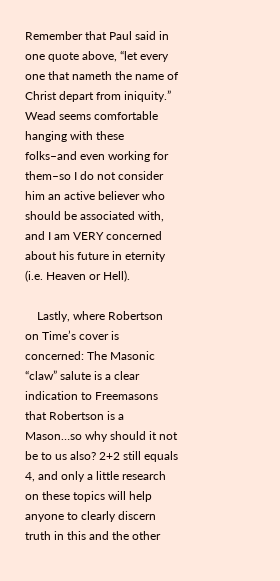Remember that Paul said in one quote above, “let every one that nameth the name of Christ depart from iniquity.” Wead seems comfortable hanging with these folks–and even working for them–so I do not consider him an active believer who should be associated with, and I am VERY concerned about his future in eternity (i.e. Heaven or Hell).

    Lastly, where Robertson on Time’s cover is concerned: The Masonic “claw” salute is a clear indication to Freemasons that Robertson is a Mason…so why should it not be to us also? 2+2 still equals 4, and only a little research on these topics will help anyone to clearly discern truth in this and the other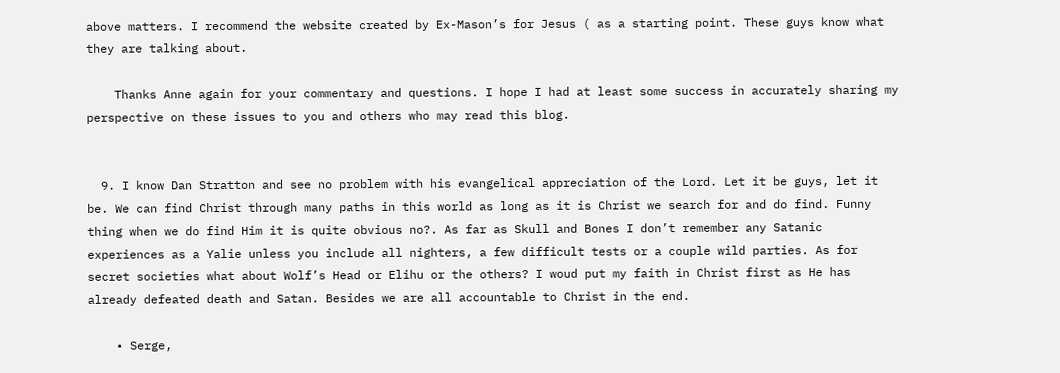above matters. I recommend the website created by Ex-Mason’s for Jesus ( as a starting point. These guys know what they are talking about.

    Thanks Anne again for your commentary and questions. I hope I had at least some success in accurately sharing my perspective on these issues to you and others who may read this blog.


  9. I know Dan Stratton and see no problem with his evangelical appreciation of the Lord. Let it be guys, let it be. We can find Christ through many paths in this world as long as it is Christ we search for and do find. Funny thing when we do find Him it is quite obvious no?. As far as Skull and Bones I don’t remember any Satanic experiences as a Yalie unless you include all nighters, a few difficult tests or a couple wild parties. As for secret societies what about Wolf’s Head or Elihu or the others? I woud put my faith in Christ first as He has already defeated death and Satan. Besides we are all accountable to Christ in the end.

    • Serge,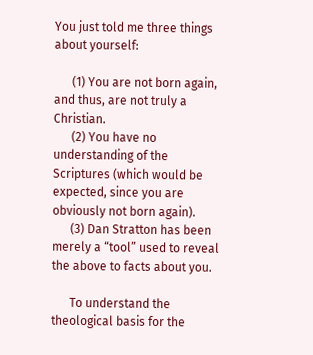You just told me three things about yourself:

      (1) You are not born again, and thus, are not truly a Christian.
      (2) You have no understanding of the Scriptures (which would be expected, since you are obviously not born again).
      (3) Dan Stratton has been merely a “tool” used to reveal the above to facts about you.

      To understand the theological basis for the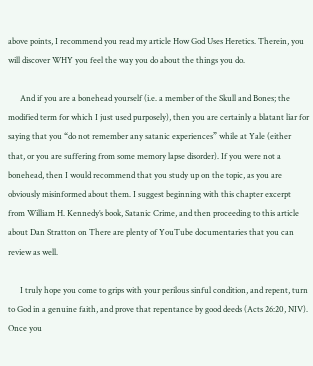above points, I recommend you read my article How God Uses Heretics. Therein, you will discover WHY you feel the way you do about the things you do.

      And if you are a bonehead yourself (i.e. a member of the Skull and Bones; the modified term for which I just used purposely), then you are certainly a blatant liar for saying that you “do not remember any satanic experiences” while at Yale (either that, or you are suffering from some memory lapse disorder). If you were not a bonehead, then I would recommend that you study up on the topic, as you are obviously misinformed about them. I suggest beginning with this chapter excerpt from William H. Kennedy’s book, Satanic Crime, and then proceeding to this article about Dan Stratton on There are plenty of YouTube documentaries that you can review as well.

      I truly hope you come to grips with your perilous sinful condition, and repent, turn to God in a genuine faith, and prove that repentance by good deeds (Acts 26:20, NIV). Once you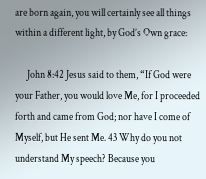are born again, you will certainly see all things within a different light, by God’s Own grace:

      John 8:42 Jesus said to them, “If God were your Father, you would love Me, for I proceeded forth and came from God; nor have I come of Myself, but He sent Me. 43 Why do you not understand My speech? Because you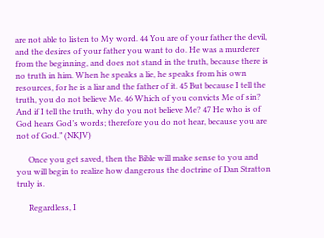are not able to listen to My word. 44 You are of your father the devil, and the desires of your father you want to do. He was a murderer from the beginning, and does not stand in the truth, because there is no truth in him. When he speaks a lie, he speaks from his own resources, for he is a liar and the father of it. 45 But because I tell the truth, you do not believe Me. 46 Which of you convicts Me of sin? And if I tell the truth, why do you not believe Me? 47 He who is of God hears God’s words; therefore you do not hear, because you are not of God.” (NKJV)

      Once you get saved, then the Bible will make sense to you and you will begin to realize how dangerous the doctrine of Dan Stratton truly is.

      Regardless, I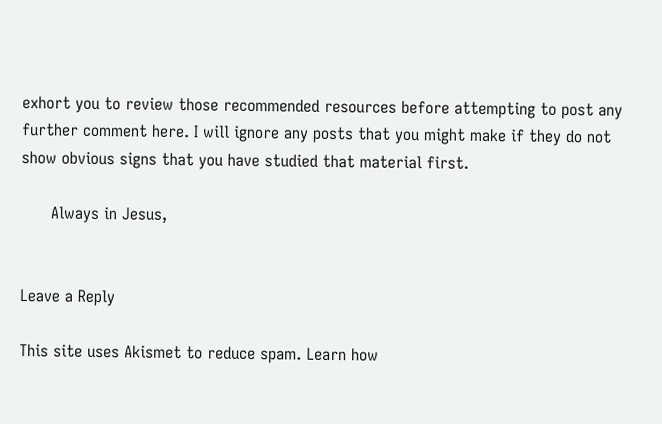exhort you to review those recommended resources before attempting to post any further comment here. I will ignore any posts that you might make if they do not show obvious signs that you have studied that material first.

      Always in Jesus,


Leave a Reply

This site uses Akismet to reduce spam. Learn how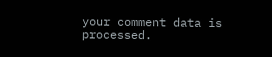your comment data is processed.